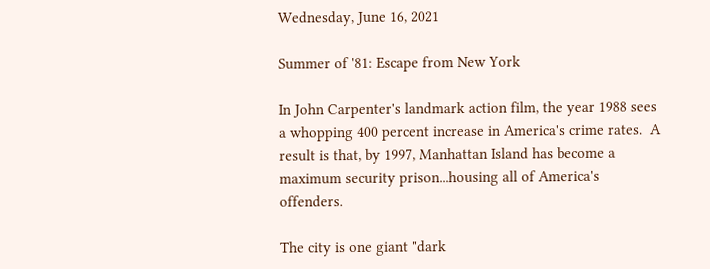Wednesday, June 16, 2021

Summer of '81: Escape from New York

In John Carpenter's landmark action film, the year 1988 sees a whopping 400 percent increase in America's crime rates.  A result is that, by 1997, Manhattan Island has become a maximum security prison...housing all of America's offenders.

The city is one giant "dark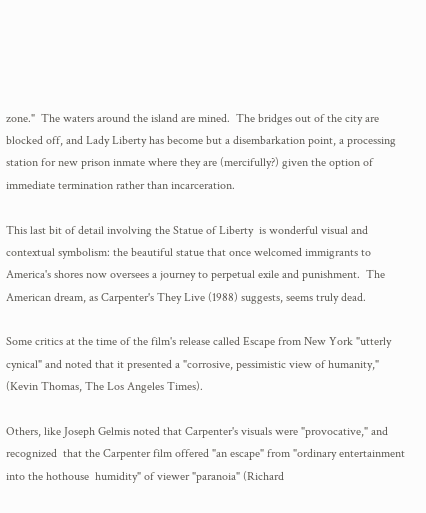zone."  The waters around the island are mined.  The bridges out of the city are blocked off, and Lady Liberty has become but a disembarkation point, a processing station for new prison inmate where they are (mercifully?) given the option of immediate termination rather than incarceration.

This last bit of detail involving the Statue of Liberty  is wonderful visual and contextual symbolism: the beautiful statue that once welcomed immigrants to America's shores now oversees a journey to perpetual exile and punishment.  The American dream, as Carpenter's They Live (1988) suggests, seems truly dead.

Some critics at the time of the film's release called Escape from New York "utterly cynical" and noted that it presented a "corrosive, pessimistic view of humanity," (Kevin Thomas, The Los Angeles Times).

Others, like Joseph Gelmis noted that Carpenter's visuals were "provocative," and recognized  that the Carpenter film offered "an escape" from "ordinary entertainment into the hothouse  humidity" of viewer "paranoia" (Richard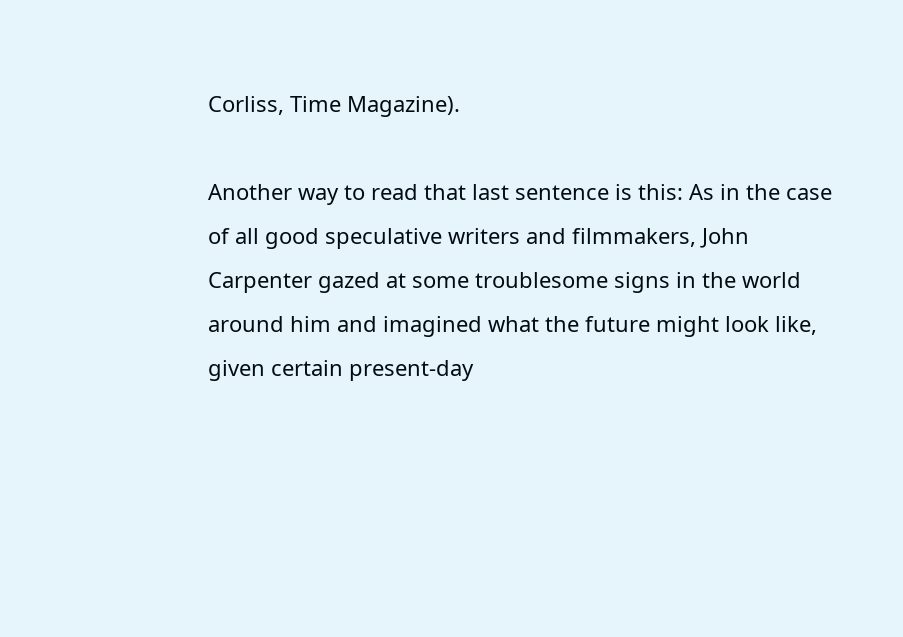Corliss, Time Magazine).

Another way to read that last sentence is this: As in the case of all good speculative writers and filmmakers, John Carpenter gazed at some troublesome signs in the world around him and imagined what the future might look like, given certain present-day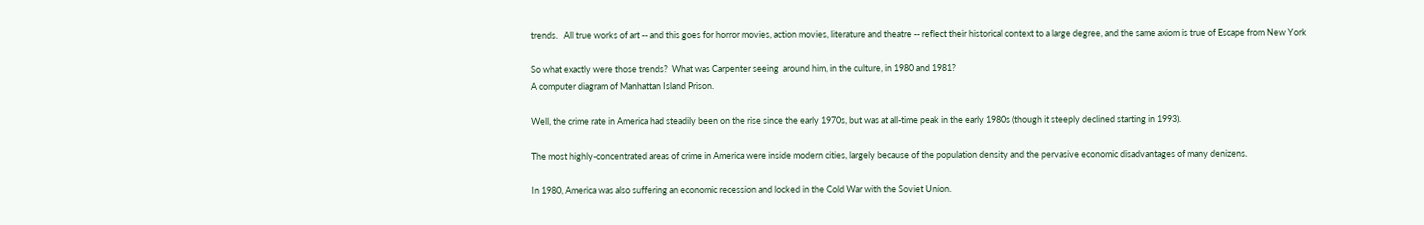trends.   All true works of art -- and this goes for horror movies, action movies, literature and theatre -- reflect their historical context to a large degree, and the same axiom is true of Escape from New York

So what exactly were those trends?  What was Carpenter seeing  around him, in the culture, in 1980 and 1981?
A computer diagram of Manhattan Island Prison.

Well, the crime rate in America had steadily been on the rise since the early 1970s, but was at all-time peak in the early 1980s (though it steeply declined starting in 1993).

The most highly-concentrated areas of crime in America were inside modern cities, largely because of the population density and the pervasive economic disadvantages of many denizens.

In 1980, America was also suffering an economic recession and locked in the Cold War with the Soviet Union.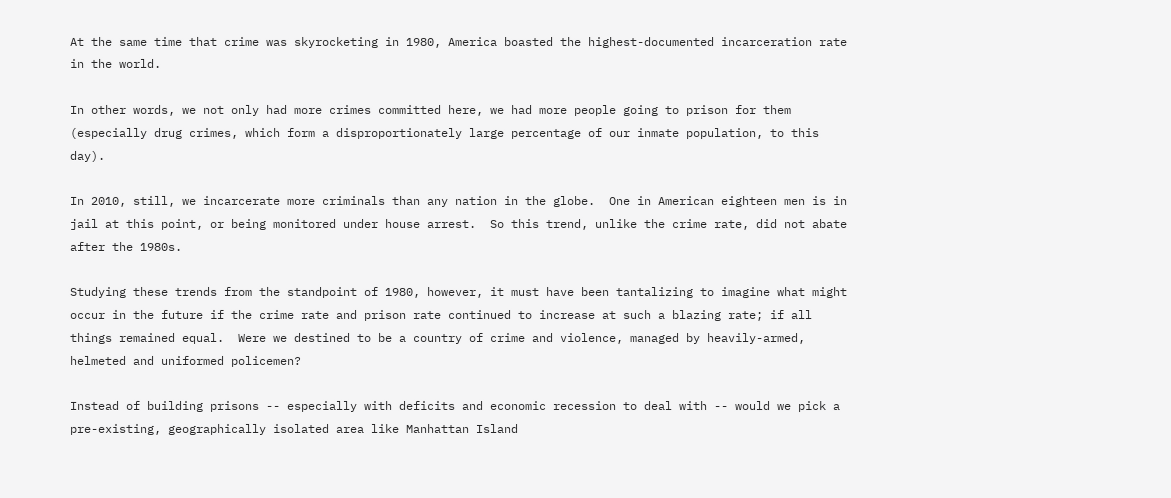At the same time that crime was skyrocketing in 1980, America boasted the highest-documented incarceration rate in the world.

In other words, we not only had more crimes committed here, we had more people going to prison for them (especially drug crimes, which form a disproportionately large percentage of our inmate population, to this day).

In 2010, still, we incarcerate more criminals than any nation in the globe.  One in American eighteen men is in jail at this point, or being monitored under house arrest.  So this trend, unlike the crime rate, did not abate after the 1980s.

Studying these trends from the standpoint of 1980, however, it must have been tantalizing to imagine what might occur in the future if the crime rate and prison rate continued to increase at such a blazing rate; if all things remained equal.  Were we destined to be a country of crime and violence, managed by heavily-armed, helmeted and uniformed policemen?

Instead of building prisons -- especially with deficits and economic recession to deal with -- would we pick a pre-existing, geographically isolated area like Manhattan Island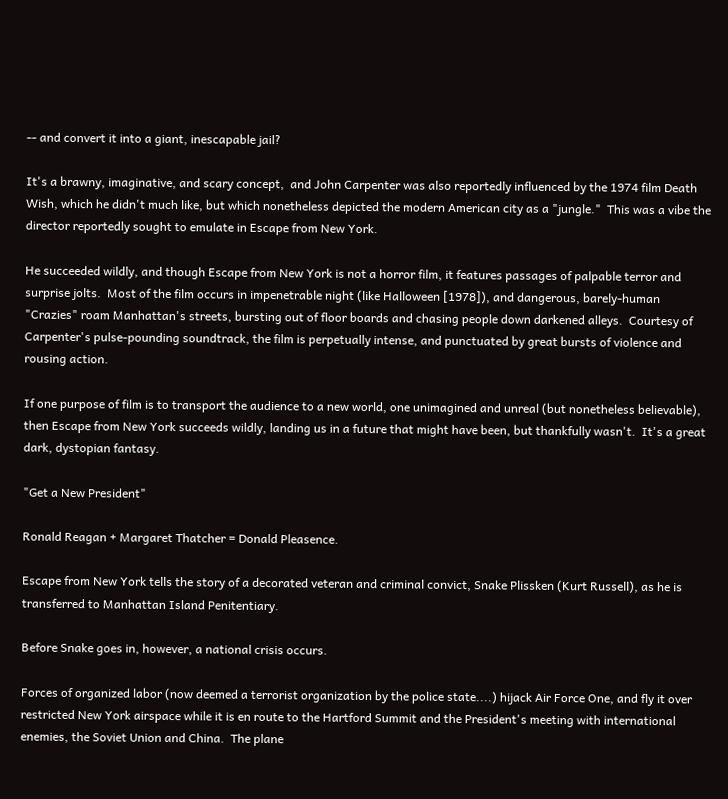-- and convert it into a giant, inescapable jail?

It's a brawny, imaginative, and scary concept,  and John Carpenter was also reportedly influenced by the 1974 film Death Wish, which he didn't much like, but which nonetheless depicted the modern American city as a "jungle."  This was a vibe the director reportedly sought to emulate in Escape from New York.

He succeeded wildly, and though Escape from New York is not a horror film, it features passages of palpable terror and surprise jolts.  Most of the film occurs in impenetrable night (like Halloween [1978]), and dangerous, barely-human "Crazies" roam Manhattan's streets, bursting out of floor boards and chasing people down darkened alleys.  Courtesy of Carpenter's pulse-pounding soundtrack, the film is perpetually intense, and punctuated by great bursts of violence and rousing action.

If one purpose of film is to transport the audience to a new world, one unimagined and unreal (but nonetheless believable), then Escape from New York succeeds wildly, landing us in a future that might have been, but thankfully wasn't.  It's a great dark, dystopian fantasy.

"Get a New President"

Ronald Reagan + Margaret Thatcher = Donald Pleasence.

Escape from New York tells the story of a decorated veteran and criminal convict, Snake Plissken (Kurt Russell), as he is transferred to Manhattan Island Penitentiary.

Before Snake goes in, however, a national crisis occurs.

Forces of organized labor (now deemed a terrorist organization by the police state....) hijack Air Force One, and fly it over restricted New York airspace while it is en route to the Hartford Summit and the President's meeting with international enemies, the Soviet Union and China.  The plane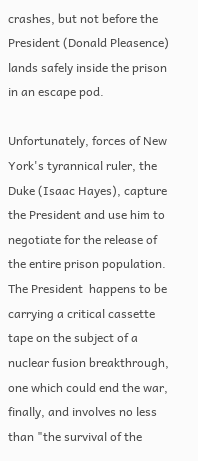crashes, but not before the President (Donald Pleasence) lands safely inside the prison in an escape pod.

Unfortunately, forces of New York's tyrannical ruler, the Duke (Isaac Hayes), capture the President and use him to negotiate for the release of the entire prison population.  The President  happens to be carrying a critical cassette tape on the subject of a nuclear fusion breakthrough, one which could end the war, finally, and involves no less than "the survival of the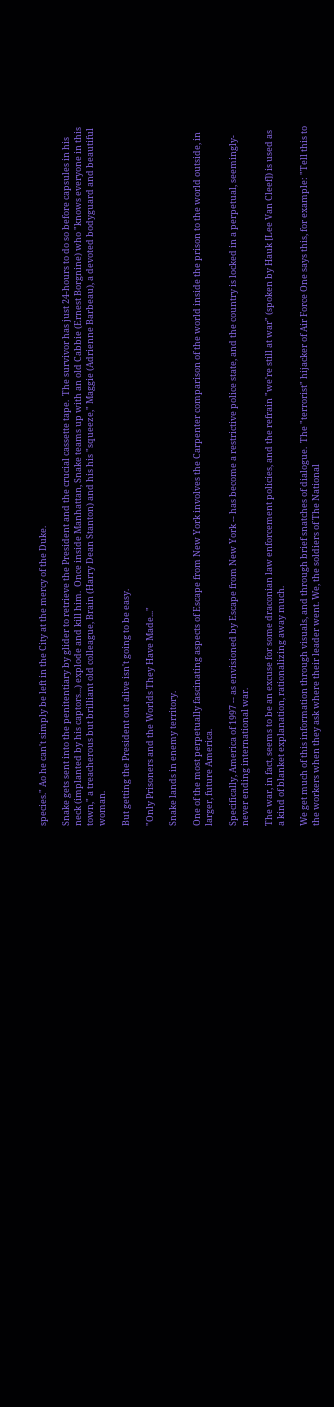species." Ao he can't simply be left in the City at the mercy of the Duke.

Snake gets sent into the penitentiary by glider to retrieve the President and the crucial cassette tape.  The survivor has just 24-hours to do so before capsules in his neck (implanted by his captors...) explode and kill him.  Once inside Manhattan, Snake teams up with an old Cabbie (Ernest Borgnine) who "knows everyone in this town," a treacherous but brilliant old colleague, Brain (Harry Dean Stanton) and his his "squeeze," Maggie (Adrienne Barbeau), a devoted bodyguard and beautiful woman.

But getting the President out alive isn't going to be easy.

"Only Prisoners and the Worlds They Have Made..."

Snake lands in enemy territory.

One of the most perpetually fascinating aspects of Escape from New York involves the Carpenter comparison of the world inside the prison to the world outside, in larger, future America.

Specifically, America of 1997 -- as envisioned by Escape from New York -- has become a restrictive police state, and the country is locked in a perpetual, seemingly-never ending international war.

The war, in fact, seems to be an excuse for some draconian law enforcement policies, and the refrain "we're still at war" (spoken by Hauk [Lee Van Cleef]) is used as a kind of blanket explanation, rationalizing away much.

We get much of this information through visuals, and through brief snatches of dialogue.  The "terrorist" hijacker of Air Force One says this, for example: "Tell this to the workers when they ask where their leader went. We, the soldiers of The National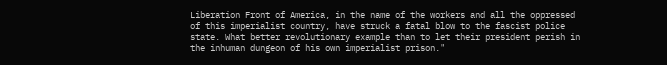Liberation Front of America, in the name of the workers and all the oppressed of this imperialist country, have struck a fatal blow to the fascist police state. What better revolutionary example than to let their president perish in the inhuman dungeon of his own imperialist prison."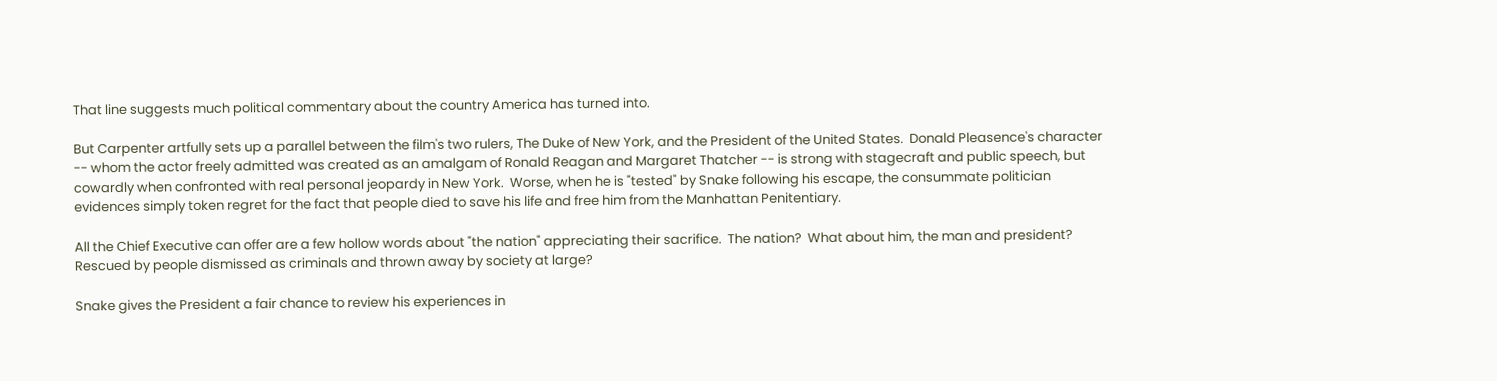That line suggests much political commentary about the country America has turned into.

But Carpenter artfully sets up a parallel between the film's two rulers, The Duke of New York, and the President of the United States.  Donald Pleasence's character -- whom the actor freely admitted was created as an amalgam of Ronald Reagan and Margaret Thatcher -- is strong with stagecraft and public speech, but cowardly when confronted with real personal jeopardy in New York.  Worse, when he is "tested" by Snake following his escape, the consummate politician evidences simply token regret for the fact that people died to save his life and free him from the Manhattan Penitentiary.

All the Chief Executive can offer are a few hollow words about "the nation" appreciating their sacrifice.  The nation?  What about him, the man and president?  Rescued by people dismissed as criminals and thrown away by society at large?

Snake gives the President a fair chance to review his experiences in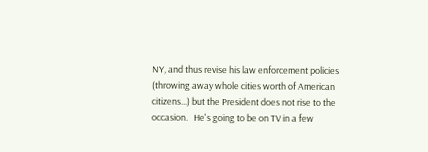NY, and thus revise his law enforcement policies (throwing away whole cities worth of American citizens...) but the President does not rise to the occasion.   He's going to be on TV in a few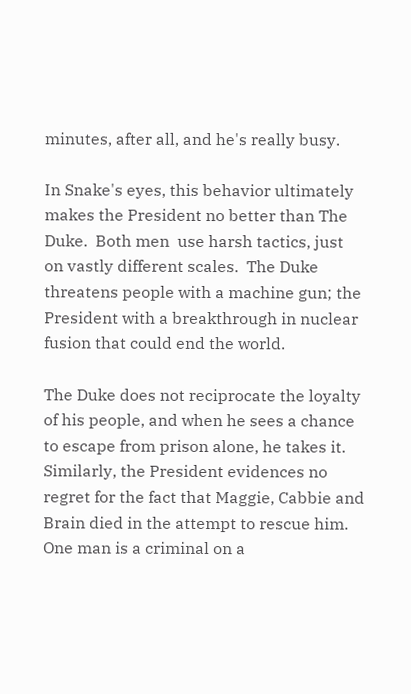minutes, after all, and he's really busy.

In Snake's eyes, this behavior ultimately makes the President no better than The Duke.  Both men  use harsh tactics, just on vastly different scales.  The Duke threatens people with a machine gun; the President with a breakthrough in nuclear fusion that could end the world.

The Duke does not reciprocate the loyalty of his people, and when he sees a chance to escape from prison alone, he takes it.  Similarly, the President evidences no regret for the fact that Maggie, Cabbie and Brain died in the attempt to rescue him.  One man is a criminal on a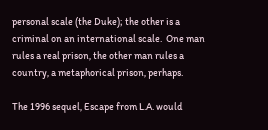personal scale (the Duke); the other is a criminal on an international scale.  One man rules a real prison, the other man rules a country, a metaphorical prison, perhaps.

The 1996 sequel, Escape from L.A. would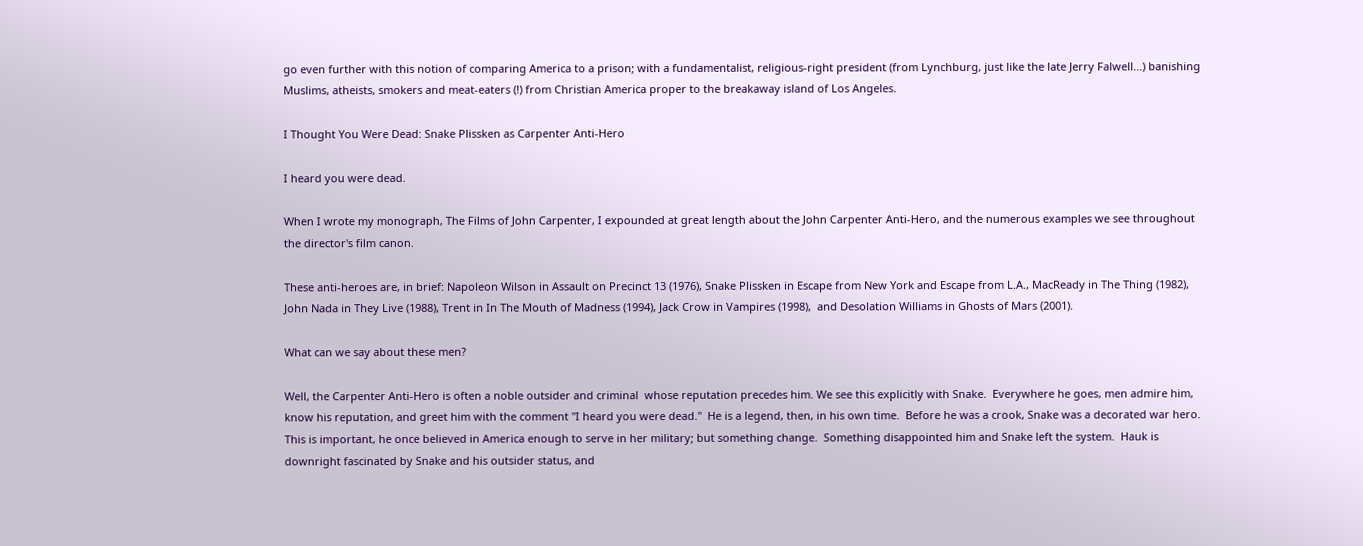go even further with this notion of comparing America to a prison; with a fundamentalist, religious-right president (from Lynchburg, just like the late Jerry Falwell...) banishing Muslims, atheists, smokers and meat-eaters (!) from Christian America proper to the breakaway island of Los Angeles.

I Thought You Were Dead: Snake Plissken as Carpenter Anti-Hero

I heard you were dead.

When I wrote my monograph, The Films of John Carpenter, I expounded at great length about the John Carpenter Anti-Hero, and the numerous examples we see throughout the director's film canon.

These anti-heroes are, in brief: Napoleon Wilson in Assault on Precinct 13 (1976), Snake Plissken in Escape from New York and Escape from L.A., MacReady in The Thing (1982), John Nada in They Live (1988), Trent in In The Mouth of Madness (1994), Jack Crow in Vampires (1998),  and Desolation Williams in Ghosts of Mars (2001).

What can we say about these men?

Well, the Carpenter Anti-Hero is often a noble outsider and criminal  whose reputation precedes him. We see this explicitly with Snake.  Everywhere he goes, men admire him, know his reputation, and greet him with the comment "I heard you were dead."  He is a legend, then, in his own time.  Before he was a crook, Snake was a decorated war hero.  This is important, he once believed in America enough to serve in her military; but something change.  Something disappointed him and Snake left the system.  Hauk is downright fascinated by Snake and his outsider status, and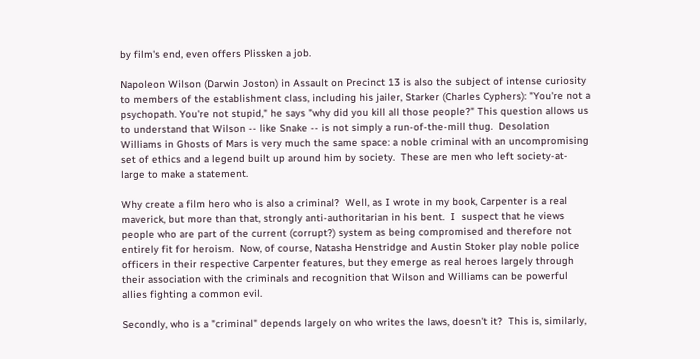by film's end, even offers Plissken a job.

Napoleon Wilson (Darwin Joston) in Assault on Precinct 13 is also the subject of intense curiosity to members of the establishment class, including his jailer, Starker (Charles Cyphers): "You're not a psychopath. You're not stupid," he says "why did you kill all those people?" This question allows us to understand that Wilson -- like Snake -- is not simply a run-of-the-mill thug.  Desolation Williams in Ghosts of Mars is very much the same space: a noble criminal with an uncompromising set of ethics and a legend built up around him by society.  These are men who left society-at-large to make a statement.

Why create a film hero who is also a criminal?  Well, as I wrote in my book, Carpenter is a real maverick, but more than that, strongly anti-authoritarian in his bent.  I  suspect that he views people who are part of the current (corrupt?) system as being compromised and therefore not entirely fit for heroism.  Now, of course, Natasha Henstridge and Austin Stoker play noble police officers in their respective Carpenter features, but they emerge as real heroes largely through their association with the criminals and recognition that Wilson and Williams can be powerful allies fighting a common evil.

Secondly, who is a "criminal" depends largely on who writes the laws, doesn't it?  This is, similarly,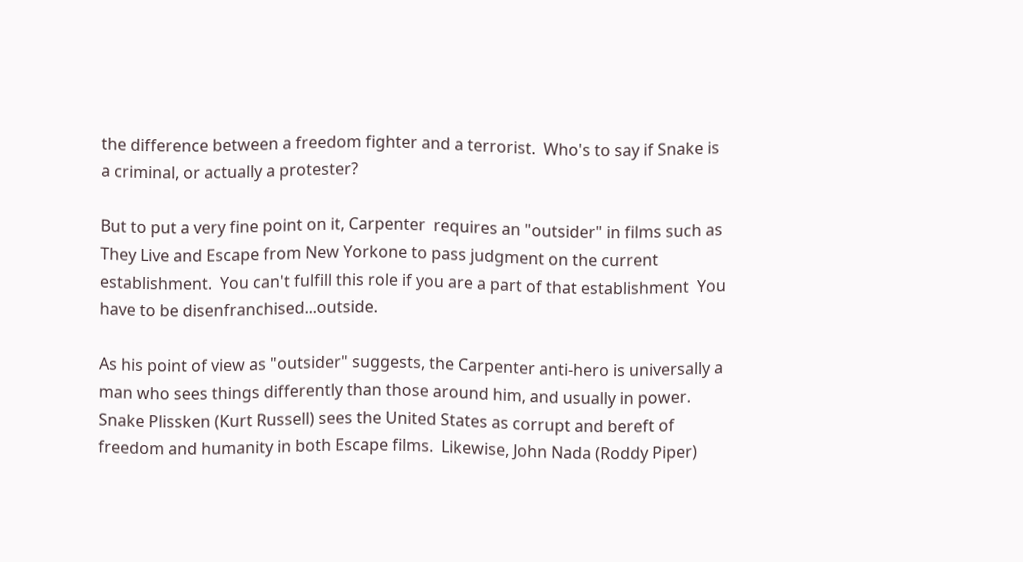the difference between a freedom fighter and a terrorist.  Who's to say if Snake is a criminal, or actually a protester?

But to put a very fine point on it, Carpenter  requires an "outsider" in films such as They Live and Escape from New Yorkone to pass judgment on the current establishment.  You can't fulfill this role if you are a part of that establishment  You have to be disenfranchised...outside.

As his point of view as "outsider" suggests, the Carpenter anti-hero is universally a man who sees things differently than those around him, and usually in power.  Snake Plissken (Kurt Russell) sees the United States as corrupt and bereft of freedom and humanity in both Escape films.  Likewise, John Nada (Roddy Piper)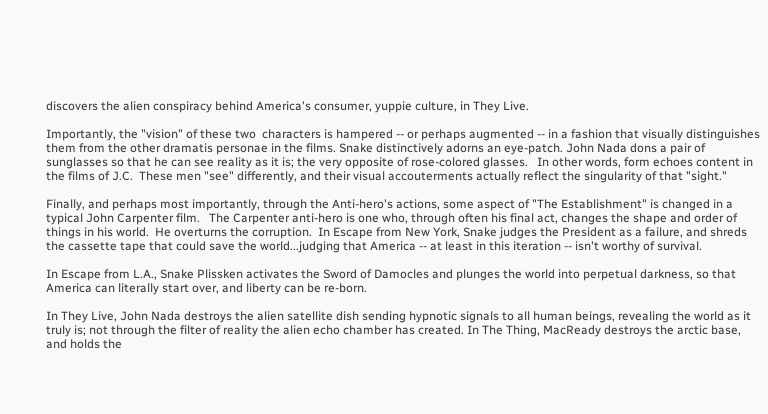discovers the alien conspiracy behind America's consumer, yuppie culture, in They Live.

Importantly, the "vision" of these two  characters is hampered -- or perhaps augmented -- in a fashion that visually distinguishes them from the other dramatis personae in the films. Snake distinctively adorns an eye-patch. John Nada dons a pair of sunglasses so that he can see reality as it is; the very opposite of rose-colored glasses.   In other words, form echoes content in the films of J.C.  These men "see" differently, and their visual accouterments actually reflect the singularity of that "sight."

Finally, and perhaps most importantly, through the Anti-hero's actions, some aspect of "The Establishment" is changed in a typical John Carpenter film.   The Carpenter anti-hero is one who, through often his final act, changes the shape and order of things in his world.  He overturns the corruption.  In Escape from New York, Snake judges the President as a failure, and shreds the cassette tape that could save the world...judging that America -- at least in this iteration -- isn't worthy of survival.

In Escape from L.A., Snake Plissken activates the Sword of Damocles and plunges the world into perpetual darkness, so that America can literally start over, and liberty can be re-born.

In They Live, John Nada destroys the alien satellite dish sending hypnotic signals to all human beings, revealing the world as it truly is; not through the filter of reality the alien echo chamber has created. In The Thing, MacReady destroys the arctic base, and holds the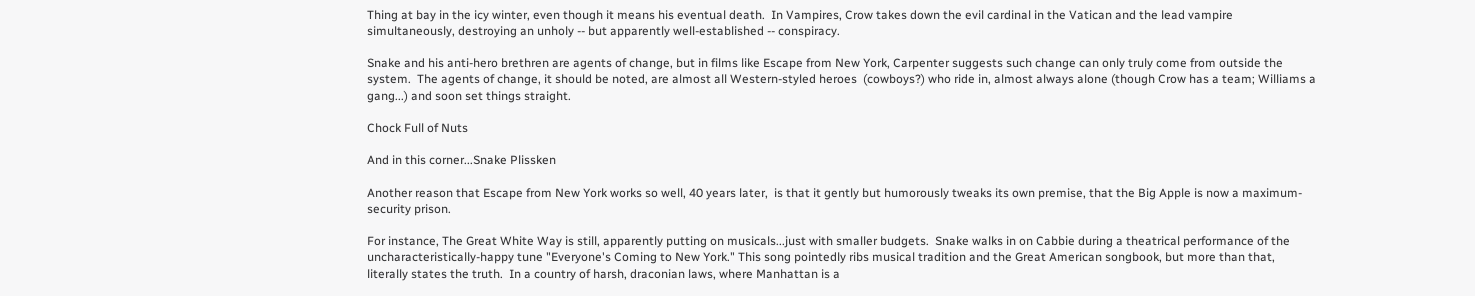Thing at bay in the icy winter, even though it means his eventual death.  In Vampires, Crow takes down the evil cardinal in the Vatican and the lead vampire simultaneously, destroying an unholy -- but apparently well-established -- conspiracy.

Snake and his anti-hero brethren are agents of change, but in films like Escape from New York, Carpenter suggests such change can only truly come from outside the system.  The agents of change, it should be noted, are almost all Western-styled heroes  (cowboys?) who ride in, almost always alone (though Crow has a team; Williams a gang...) and soon set things straight.

Chock Full of Nuts

And in this corner...Snake Plissken

Another reason that Escape from New York works so well, 40 years later,  is that it gently but humorously tweaks its own premise, that the Big Apple is now a maximum-security prison.

For instance, The Great White Way is still, apparently putting on musicals...just with smaller budgets.  Snake walks in on Cabbie during a theatrical performance of the uncharacteristically-happy tune "Everyone's Coming to New York." This song pointedly ribs musical tradition and the Great American songbook, but more than that, literally states the truth.  In a country of harsh, draconian laws, where Manhattan is a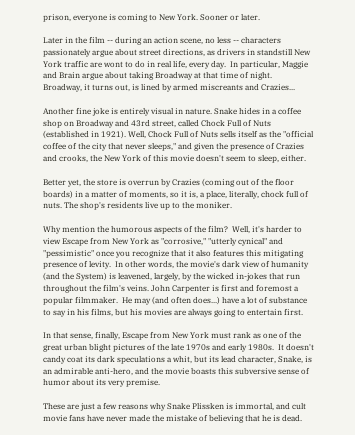prison, everyone is coming to New York. Sooner or later.

Later in the film -- during an action scene, no less -- characters passionately argue about street directions, as drivers in standstill New York traffic are wont to do in real life, every day.  In particular, Maggie and Brain argue about taking Broadway at that time of night.  Broadway, it turns out, is lined by armed miscreants and Crazies...

Another fine joke is entirely visual in nature. Snake hides in a coffee shop on Broadway and 43rd street, called Chock Full of Nuts (established in 1921). Well, Chock Full of Nuts sells itself as the "official coffee of the city that never sleeps," and given the presence of Crazies and crooks, the New York of this movie doesn't seem to sleep, either.

Better yet, the store is overrun by Crazies (coming out of the floor boards) in a matter of moments, so it is, a place, literally, chock full of nuts. The shop's residents live up to the moniker.

Why mention the humorous aspects of the film?  Well, it's harder to view Escape from New York as "corrosive," "utterly cynical" and "pessimistic" once you recognize that it also features this mitigating presence of levity.  In other words, the movie's dark view of humanity (and the System) is leavened, largely, by the wicked in-jokes that run throughout the film's veins. John Carpenter is first and foremost a popular filmmaker.  He may (and often does...) have a lot of substance to say in his films, but his movies are always going to entertain first.

In that sense, finally, Escape from New York must rank as one of the great urban blight pictures of the late 1970s and early 1980s.  It doesn't candy coat its dark speculations a whit, but its lead character, Snake, is an admirable anti-hero, and the movie boasts this subversive sense of humor about its very premise.

These are just a few reasons why Snake Plissken is immortal, and cult movie fans have never made the mistake of believing that he is dead.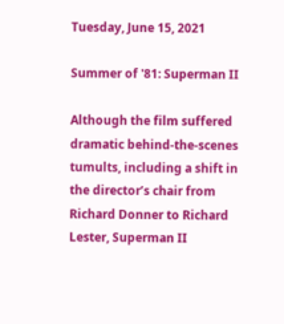Tuesday, June 15, 2021

Summer of '81: Superman II

Although the film suffered dramatic behind-the-scenes tumults, including a shift in the director’s chair from Richard Donner to Richard Lester, Superman II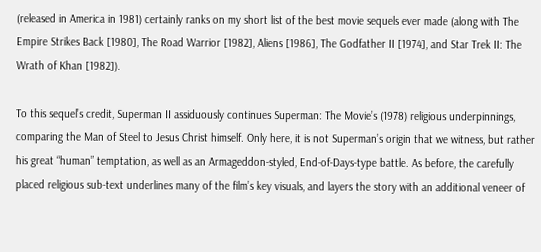(released in America in 1981) certainly ranks on my short list of the best movie sequels ever made (along with The Empire Strikes Back [1980], The Road Warrior [1982], Aliens [1986], The Godfather II [1974], and Star Trek II: The Wrath of Khan [1982]).

To this sequel’s credit, Superman II assiduously continues Superman: The Movie’s (1978) religious underpinnings, comparing the Man of Steel to Jesus Christ himself. Only here, it is not Superman’s origin that we witness, but rather his great “human” temptation, as well as an Armageddon-styled, End-of-Days-type battle. As before, the carefully placed religious sub-text underlines many of the film’s key visuals, and layers the story with an additional veneer of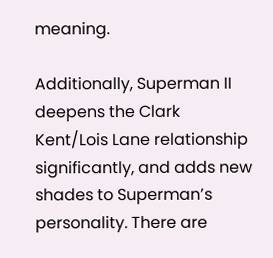meaning.

Additionally, Superman II deepens the Clark Kent/Lois Lane relationship significantly, and adds new shades to Superman’s personality. There are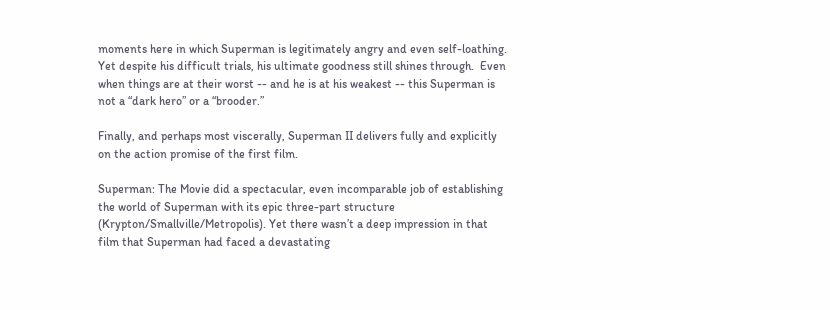moments here in which Superman is legitimately angry and even self-loathing. Yet despite his difficult trials, his ultimate goodness still shines through.  Even when things are at their worst -- and he is at his weakest -- this Superman is not a “dark hero” or a “brooder.”

Finally, and perhaps most viscerally, Superman II delivers fully and explicitly on the action promise of the first film.

Superman: The Movie did a spectacular, even incomparable job of establishing the world of Superman with its epic three-part structure (Krypton/Smallville/Metropolis). Yet there wasn’t a deep impression in that film that Superman had faced a devastating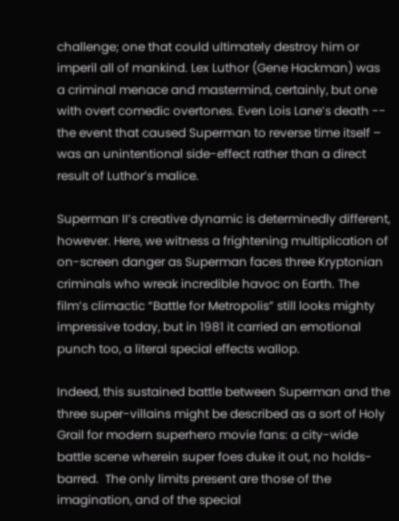challenge; one that could ultimately destroy him or imperil all of mankind. Lex Luthor (Gene Hackman) was a criminal menace and mastermind, certainly, but one with overt comedic overtones. Even Lois Lane’s death -- the event that caused Superman to reverse time itself – was an unintentional side-effect rather than a direct result of Luthor’s malice.

Superman II’s creative dynamic is determinedly different, however. Here, we witness a frightening multiplication of on-screen danger as Superman faces three Kryptonian criminals who wreak incredible havoc on Earth. The film’s climactic “Battle for Metropolis” still looks mighty impressive today, but in 1981 it carried an emotional punch too, a literal special effects wallop.

Indeed, this sustained battle between Superman and the three super-villains might be described as a sort of Holy Grail for modern superhero movie fans: a city-wide battle scene wherein super foes duke it out, no holds-barred.  The only limits present are those of the imagination, and of the special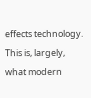effects technology. This is, largely, what modern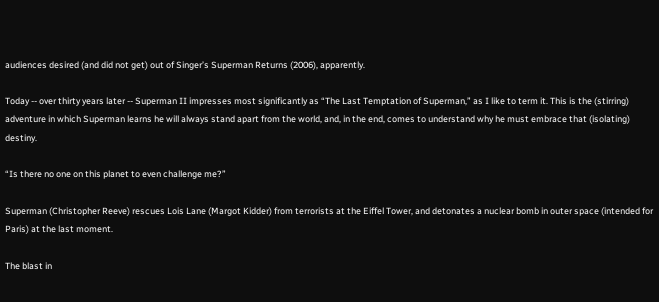audiences desired (and did not get) out of Singer’s Superman Returns (2006), apparently.

Today -- over thirty years later -- Superman II impresses most significantly as “The Last Temptation of Superman,” as I like to term it. This is the (stirring) adventure in which Superman learns he will always stand apart from the world, and, in the end, comes to understand why he must embrace that (isolating) destiny.

“Is there no one on this planet to even challenge me?”

Superman (Christopher Reeve) rescues Lois Lane (Margot Kidder) from terrorists at the Eiffel Tower, and detonates a nuclear bomb in outer space (intended for Paris) at the last moment.

The blast in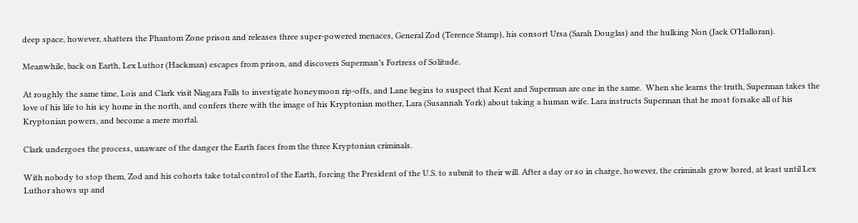deep space, however, shatters the Phantom Zone prison and releases three super-powered menaces, General Zod (Terence Stamp), his consort Ursa (Sarah Douglas) and the hulking Non (Jack O’Halloran).

Meanwhile, back on Earth, Lex Luthor (Hackman) escapes from prison, and discovers Superman’s Fortress of Solitude.

At roughly the same time, Lois and Clark visit Niagara Falls to investigate honeymoon rip-offs, and Lane begins to suspect that Kent and Superman are one in the same.  When she learns the truth, Superman takes the love of his life to his icy home in the north, and confers there with the image of his Kryptonian mother, Lara (Susannah York) about taking a human wife. Lara instructs Superman that he most forsake all of his Kryptonian powers, and become a mere mortal.

Clark undergoes the process, unaware of the danger the Earth faces from the three Kryptonian criminals.

With nobody to stop them, Zod and his cohorts take total control of the Earth, forcing the President of the U.S. to submit to their will. After a day or so in charge, however, the criminals grow bored, at least until Lex Luthor shows up and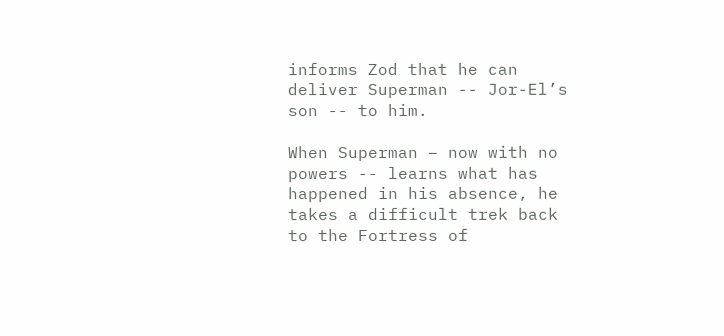informs Zod that he can deliver Superman -- Jor-El’s son -- to him.

When Superman – now with no powers -- learns what has happened in his absence, he takes a difficult trek back to the Fortress of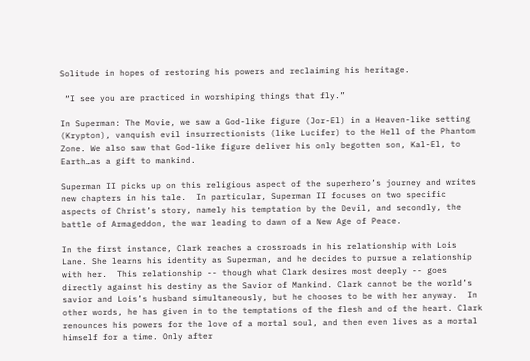Solitude in hopes of restoring his powers and reclaiming his heritage.

 “I see you are practiced in worshiping things that fly.”

In Superman: The Movie, we saw a God-like figure (Jor-El) in a Heaven-like setting (Krypton), vanquish evil insurrectionists (like Lucifer) to the Hell of the Phantom Zone. We also saw that God-like figure deliver his only begotten son, Kal-El, to Earth…as a gift to mankind.

Superman II picks up on this religious aspect of the superhero’s journey and writes new chapters in his tale.  In particular, Superman II focuses on two specific aspects of Christ’s story, namely his temptation by the Devil, and secondly, the battle of Armageddon, the war leading to dawn of a New Age of Peace.

In the first instance, Clark reaches a crossroads in his relationship with Lois Lane. She learns his identity as Superman, and he decides to pursue a relationship with her.  This relationship -- though what Clark desires most deeply -- goes directly against his destiny as the Savior of Mankind. Clark cannot be the world’s savior and Lois’s husband simultaneously, but he chooses to be with her anyway.  In other words, he has given in to the temptations of the flesh and of the heart. Clark renounces his powers for the love of a mortal soul, and then even lives as a mortal himself for a time. Only after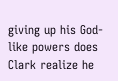giving up his God-like powers does Clark realize he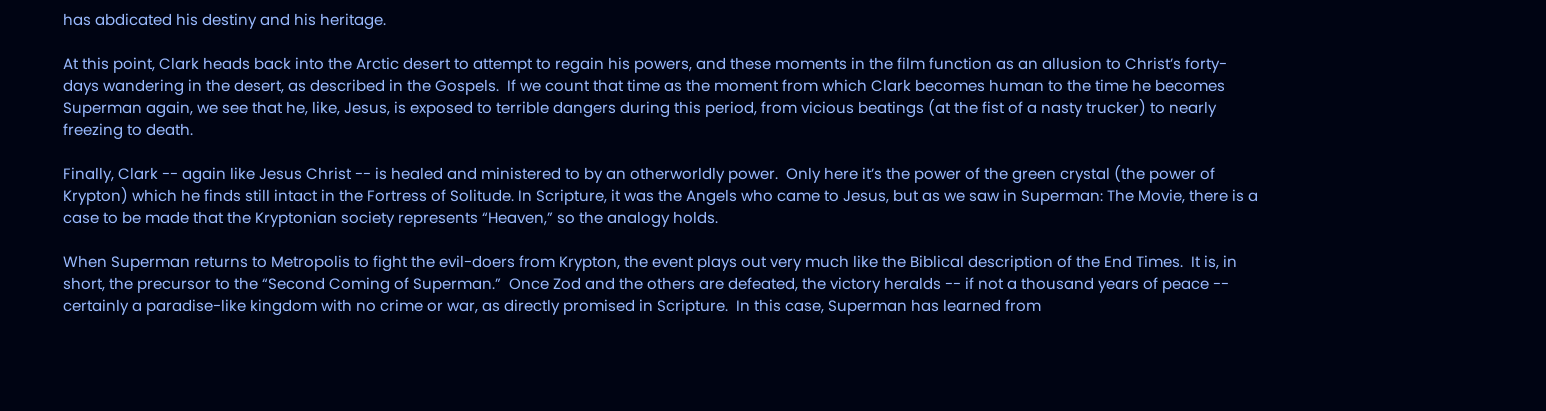has abdicated his destiny and his heritage.

At this point, Clark heads back into the Arctic desert to attempt to regain his powers, and these moments in the film function as an allusion to Christ’s forty-days wandering in the desert, as described in the Gospels.  If we count that time as the moment from which Clark becomes human to the time he becomes Superman again, we see that he, like, Jesus, is exposed to terrible dangers during this period, from vicious beatings (at the fist of a nasty trucker) to nearly freezing to death.

Finally, Clark -- again like Jesus Christ -- is healed and ministered to by an otherworldly power.  Only here it’s the power of the green crystal (the power of Krypton) which he finds still intact in the Fortress of Solitude. In Scripture, it was the Angels who came to Jesus, but as we saw in Superman: The Movie, there is a case to be made that the Kryptonian society represents “Heaven,” so the analogy holds.

When Superman returns to Metropolis to fight the evil-doers from Krypton, the event plays out very much like the Biblical description of the End Times.  It is, in short, the precursor to the “Second Coming of Superman.”  Once Zod and the others are defeated, the victory heralds -- if not a thousand years of peace -- certainly a paradise-like kingdom with no crime or war, as directly promised in Scripture.  In this case, Superman has learned from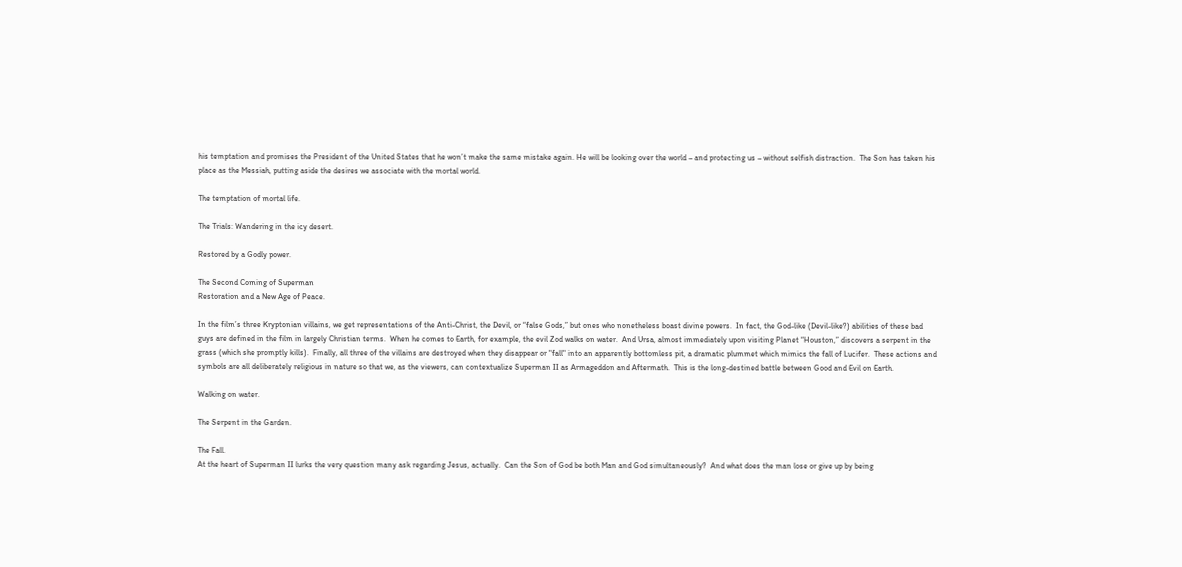his temptation and promises the President of the United States that he won’t make the same mistake again. He will be looking over the world – and protecting us – without selfish distraction.  The Son has taken his place as the Messiah, putting aside the desires we associate with the mortal world.

The temptation of mortal life.

The Trials: Wandering in the icy desert.

Restored by a Godly power.

The Second Coming of Superman
Restoration and a New Age of Peace.

In the film’s three Kryptonian villains, we get representations of the Anti-Christ, the Devil, or “false Gods,” but ones who nonetheless boast divine powers.  In fact, the God-like (Devil-like?) abilities of these bad guys are defined in the film in largely Christian terms.  When he comes to Earth, for example, the evil Zod walks on water.  And Ursa, almost immediately upon visiting Planet “Houston,” discovers a serpent in the grass (which she promptly kills).  Finally, all three of the villains are destroyed when they disappear or "fall" into an apparently bottomless pit, a dramatic plummet which mimics the fall of Lucifer.  These actions and symbols are all deliberately religious in nature so that we, as the viewers, can contextualize Superman II as Armageddon and Aftermath.  This is the long-destined battle between Good and Evil on Earth.

Walking on water.

The Serpent in the Garden.

The Fall.
At the heart of Superman II lurks the very question many ask regarding Jesus, actually.  Can the Son of God be both Man and God simultaneously?  And what does the man lose or give up by being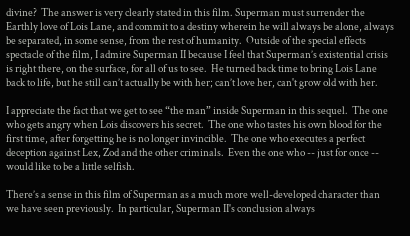divine?  The answer is very clearly stated in this film. Superman must surrender the Earthly love of Lois Lane, and commit to a destiny wherein he will always be alone, always be separated, in some sense, from the rest of humanity.  Outside of the special effects spectacle of the film, I admire Superman II because I feel that Superman’s existential crisis is right there, on the surface, for all of us to see.  He turned back time to bring Lois Lane back to life, but he still can’t actually be with her; can’t love her, can't grow old with her.

I appreciate the fact that we get to see “the man” inside Superman in this sequel.  The one who gets angry when Lois discovers his secret.  The one who tastes his own blood for the first time, after forgetting he is no longer invincible.  The one who executes a perfect deception against Lex, Zod and the other criminals.  Even the one who -- just for once -- would like to be a little selfish.

There’s a sense in this film of Superman as a much more well-developed character than we have seen previously.  In particular, Superman II's conclusion always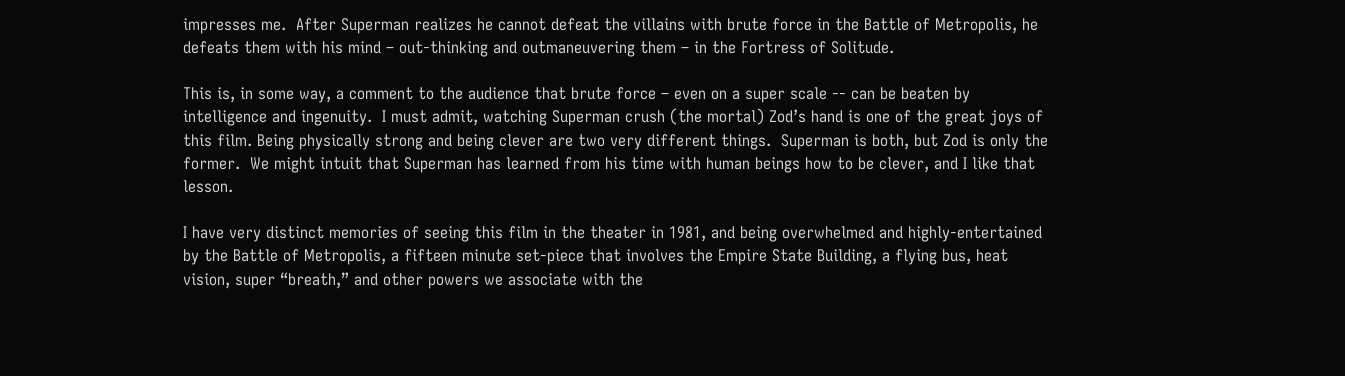impresses me.  After Superman realizes he cannot defeat the villains with brute force in the Battle of Metropolis, he defeats them with his mind – out-thinking and outmaneuvering them – in the Fortress of Solitude.

This is, in some way, a comment to the audience that brute force – even on a super scale -- can be beaten by intelligence and ingenuity.  I must admit, watching Superman crush (the mortal) Zod’s hand is one of the great joys of this film. Being physically strong and being clever are two very different things.  Superman is both, but Zod is only the former.  We might intuit that Superman has learned from his time with human beings how to be clever, and I like that lesson.

I have very distinct memories of seeing this film in the theater in 1981, and being overwhelmed and highly-entertained by the Battle of Metropolis, a fifteen minute set-piece that involves the Empire State Building, a flying bus, heat vision, super “breath,” and other powers we associate with the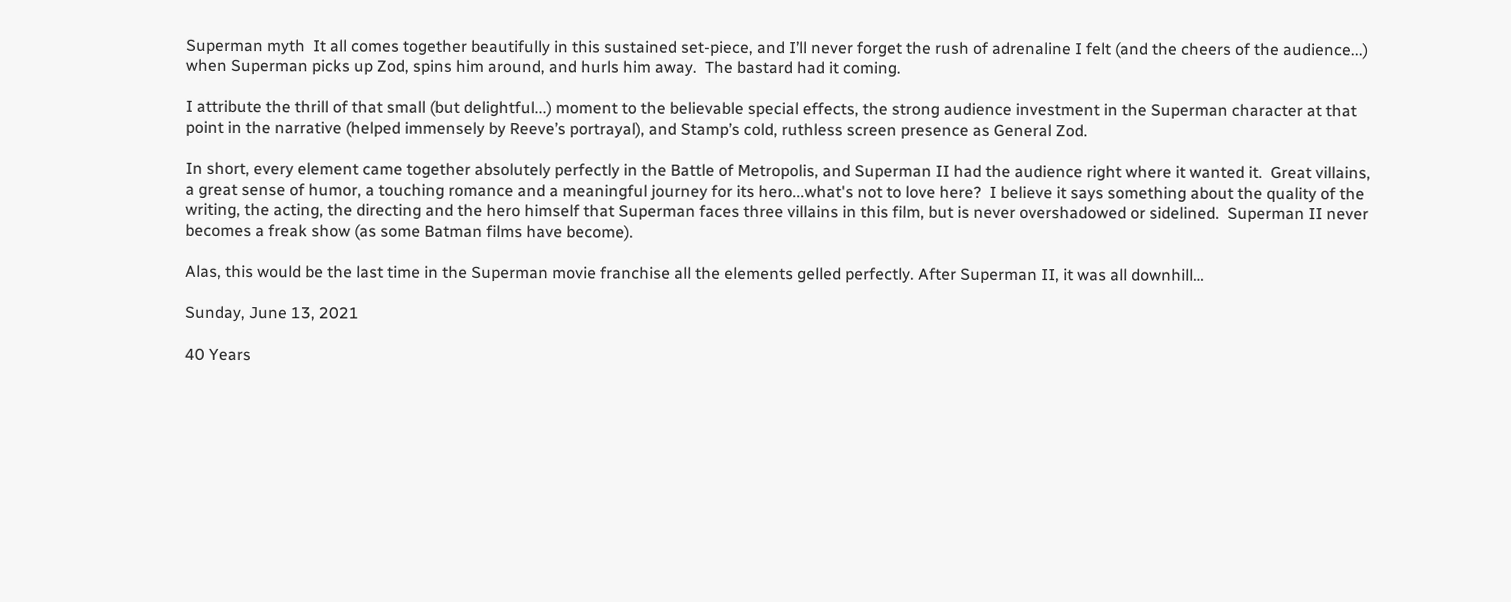Superman myth  It all comes together beautifully in this sustained set-piece, and I’ll never forget the rush of adrenaline I felt (and the cheers of the audience...) when Superman picks up Zod, spins him around, and hurls him away.  The bastard had it coming.

I attribute the thrill of that small (but delightful...) moment to the believable special effects, the strong audience investment in the Superman character at that point in the narrative (helped immensely by Reeve’s portrayal), and Stamp’s cold, ruthless screen presence as General Zod.

In short, every element came together absolutely perfectly in the Battle of Metropolis, and Superman II had the audience right where it wanted it.  Great villains, a great sense of humor, a touching romance and a meaningful journey for its hero...what's not to love here?  I believe it says something about the quality of the writing, the acting, the directing and the hero himself that Superman faces three villains in this film, but is never overshadowed or sidelined.  Superman II never becomes a freak show (as some Batman films have become).

Alas, this would be the last time in the Superman movie franchise all the elements gelled perfectly. After Superman II, it was all downhill…

Sunday, June 13, 2021

40 Years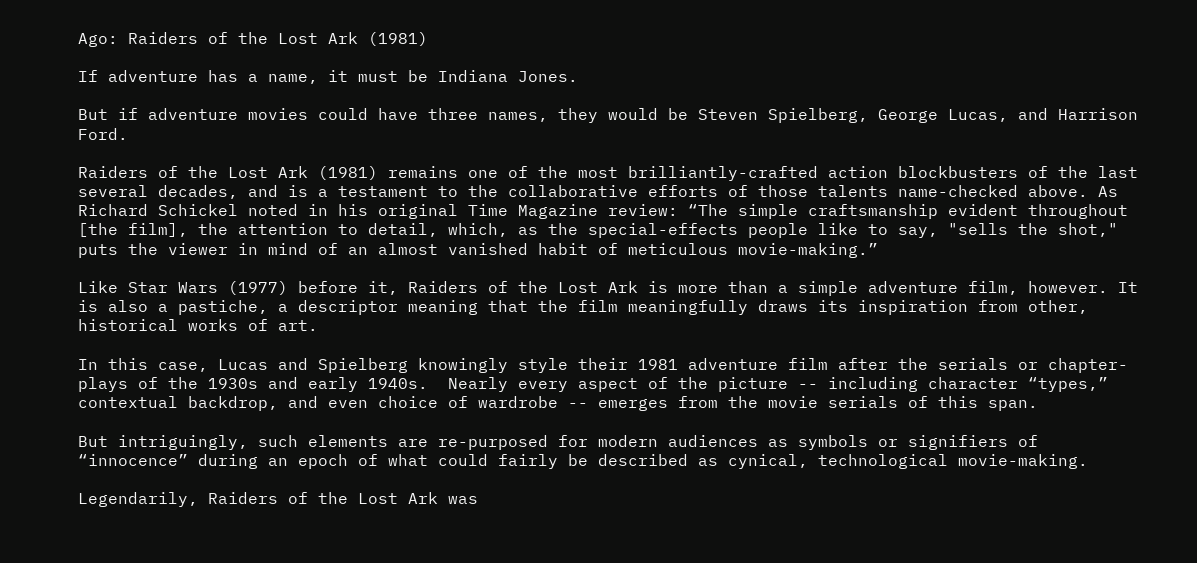Ago: Raiders of the Lost Ark (1981)

If adventure has a name, it must be Indiana Jones.

But if adventure movies could have three names, they would be Steven Spielberg, George Lucas, and Harrison Ford.

Raiders of the Lost Ark (1981) remains one of the most brilliantly-crafted action blockbusters of the last several decades, and is a testament to the collaborative efforts of those talents name-checked above. As Richard Schickel noted in his original Time Magazine review: “The simple craftsmanship evident throughout [the film], the attention to detail, which, as the special-effects people like to say, "sells the shot," puts the viewer in mind of an almost vanished habit of meticulous movie-making.”

Like Star Wars (1977) before it, Raiders of the Lost Ark is more than a simple adventure film, however. It is also a pastiche, a descriptor meaning that the film meaningfully draws its inspiration from other, historical works of art.

In this case, Lucas and Spielberg knowingly style their 1981 adventure film after the serials or chapter-plays of the 1930s and early 1940s.  Nearly every aspect of the picture -- including character “types,” contextual backdrop, and even choice of wardrobe -- emerges from the movie serials of this span.

But intriguingly, such elements are re-purposed for modern audiences as symbols or signifiers of “innocence” during an epoch of what could fairly be described as cynical, technological movie-making.

Legendarily, Raiders of the Lost Ark was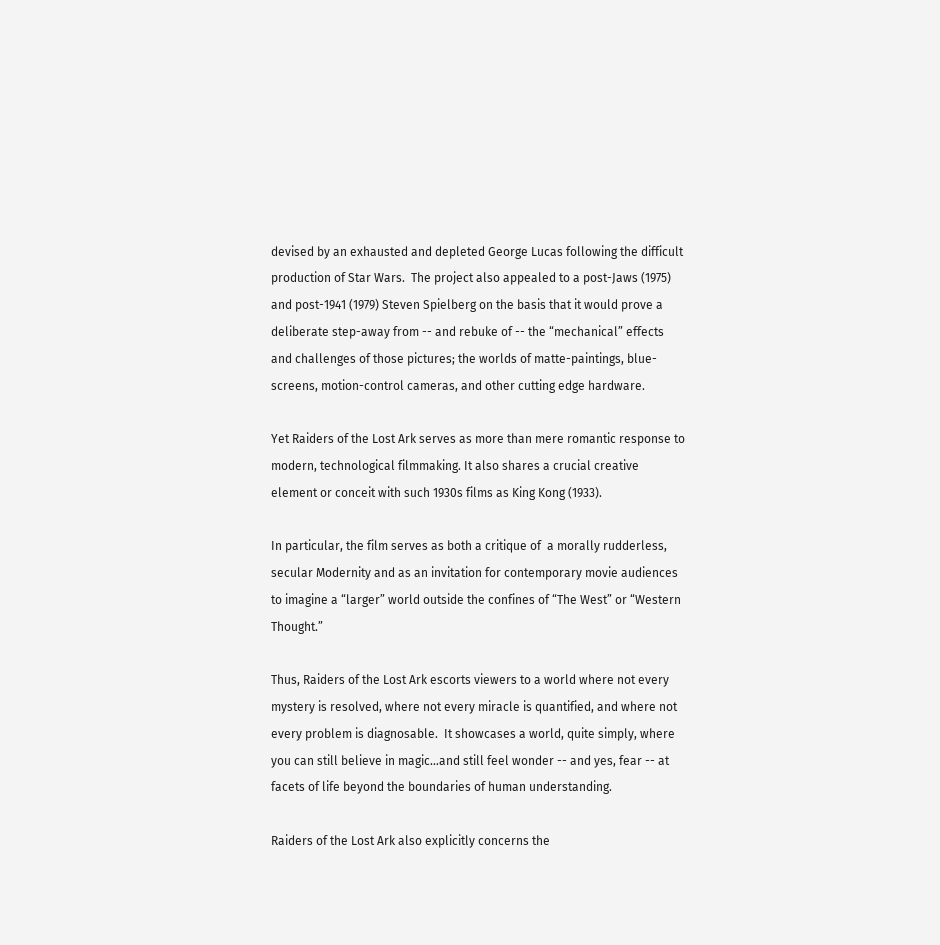devised by an exhausted and depleted George Lucas following the difficult production of Star Wars.  The project also appealed to a post-Jaws (1975) and post-1941 (1979) Steven Spielberg on the basis that it would prove a deliberate step-away from -- and rebuke of -- the “mechanical” effects and challenges of those pictures; the worlds of matte-paintings, blue-screens, motion-control cameras, and other cutting edge hardware.

Yet Raiders of the Lost Ark serves as more than mere romantic response to modern, technological filmmaking. It also shares a crucial creative element or conceit with such 1930s films as King Kong (1933).

In particular, the film serves as both a critique of  a morally rudderless, secular Modernity and as an invitation for contemporary movie audiences to imagine a “larger” world outside the confines of “The West” or “Western Thought.”

Thus, Raiders of the Lost Ark escorts viewers to a world where not every mystery is resolved, where not every miracle is quantified, and where not every problem is diagnosable.  It showcases a world, quite simply, where you can still believe in magic…and still feel wonder -- and yes, fear -- at facets of life beyond the boundaries of human understanding.

Raiders of the Lost Ark also explicitly concerns the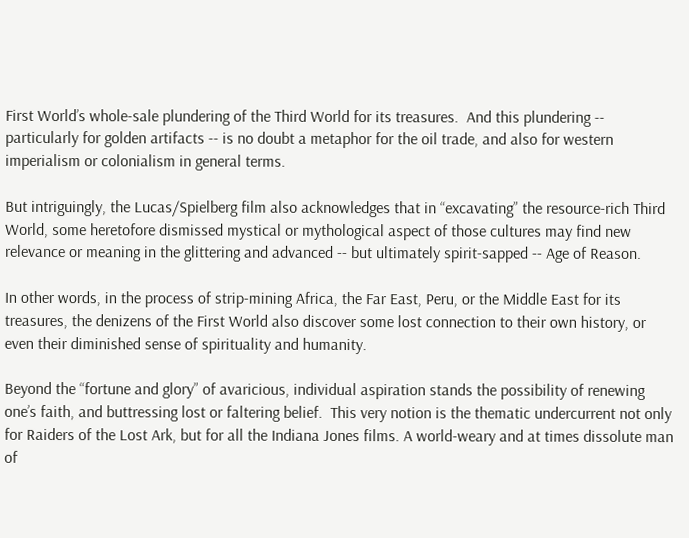First World’s whole-sale plundering of the Third World for its treasures.  And this plundering -- particularly for golden artifacts -- is no doubt a metaphor for the oil trade, and also for western imperialism or colonialism in general terms.

But intriguingly, the Lucas/Spielberg film also acknowledges that in “excavating” the resource-rich Third World, some heretofore dismissed mystical or mythological aspect of those cultures may find new relevance or meaning in the glittering and advanced -- but ultimately spirit-sapped -- Age of Reason.

In other words, in the process of strip-mining Africa, the Far East, Peru, or the Middle East for its treasures, the denizens of the First World also discover some lost connection to their own history, or even their diminished sense of spirituality and humanity.

Beyond the “fortune and glory” of avaricious, individual aspiration stands the possibility of renewing one’s faith, and buttressing lost or faltering belief.  This very notion is the thematic undercurrent not only for Raiders of the Lost Ark, but for all the Indiana Jones films. A world-weary and at times dissolute man of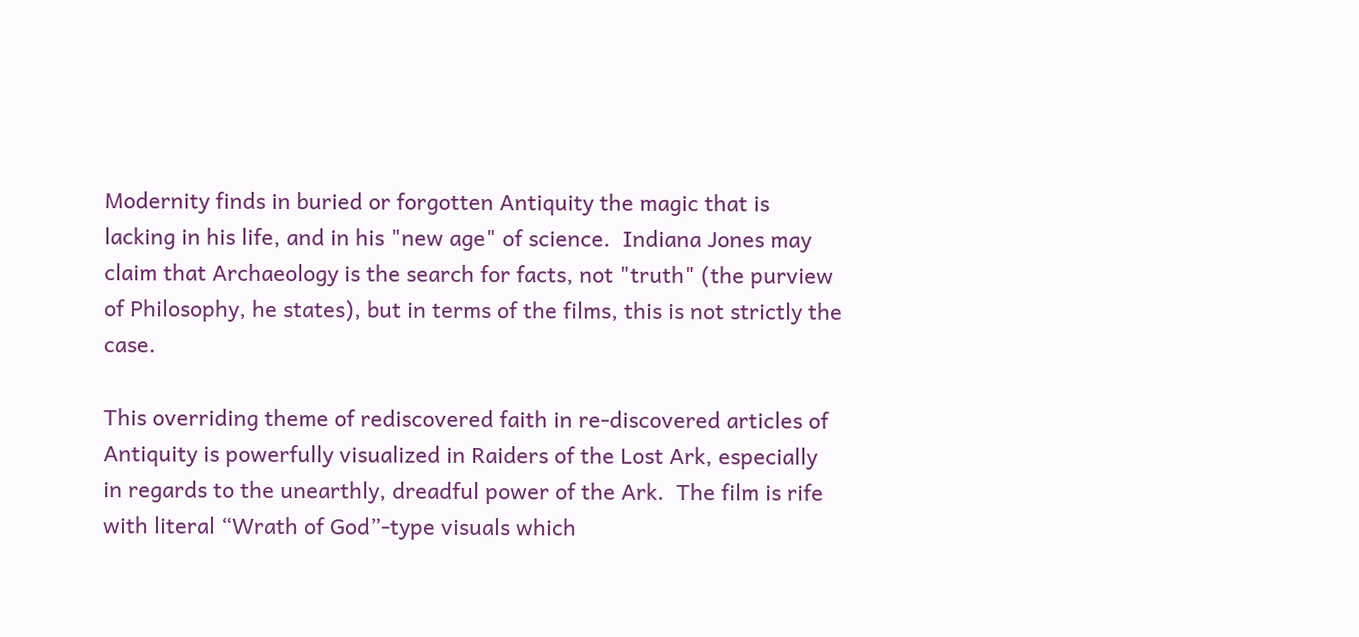Modernity finds in buried or forgotten Antiquity the magic that is lacking in his life, and in his "new age" of science.  Indiana Jones may claim that Archaeology is the search for facts, not "truth" (the purview of Philosophy, he states), but in terms of the films, this is not strictly the case.

This overriding theme of rediscovered faith in re-discovered articles of Antiquity is powerfully visualized in Raiders of the Lost Ark, especially in regards to the unearthly, dreadful power of the Ark.  The film is rife with literal “Wrath of God”-type visuals which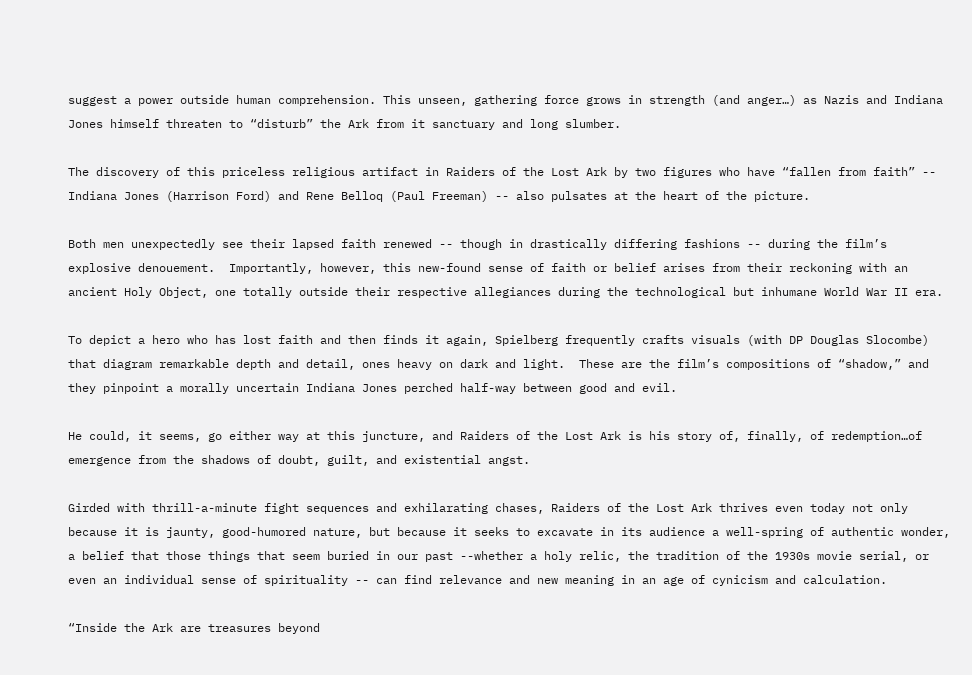suggest a power outside human comprehension. This unseen, gathering force grows in strength (and anger…) as Nazis and Indiana Jones himself threaten to “disturb” the Ark from it sanctuary and long slumber.

The discovery of this priceless religious artifact in Raiders of the Lost Ark by two figures who have “fallen from faith” -- Indiana Jones (Harrison Ford) and Rene Belloq (Paul Freeman) -- also pulsates at the heart of the picture.

Both men unexpectedly see their lapsed faith renewed -- though in drastically differing fashions -- during the film’s explosive denouement.  Importantly, however, this new-found sense of faith or belief arises from their reckoning with an ancient Holy Object, one totally outside their respective allegiances during the technological but inhumane World War II era.

To depict a hero who has lost faith and then finds it again, Spielberg frequently crafts visuals (with DP Douglas Slocombe) that diagram remarkable depth and detail, ones heavy on dark and light.  These are the film’s compositions of “shadow,” and they pinpoint a morally uncertain Indiana Jones perched half-way between good and evil.

He could, it seems, go either way at this juncture, and Raiders of the Lost Ark is his story of, finally, of redemption…of emergence from the shadows of doubt, guilt, and existential angst.

Girded with thrill-a-minute fight sequences and exhilarating chases, Raiders of the Lost Ark thrives even today not only because it is jaunty, good-humored nature, but because it seeks to excavate in its audience a well-spring of authentic wonder, a belief that those things that seem buried in our past --whether a holy relic, the tradition of the 1930s movie serial, or even an individual sense of spirituality -- can find relevance and new meaning in an age of cynicism and calculation.

“Inside the Ark are treasures beyond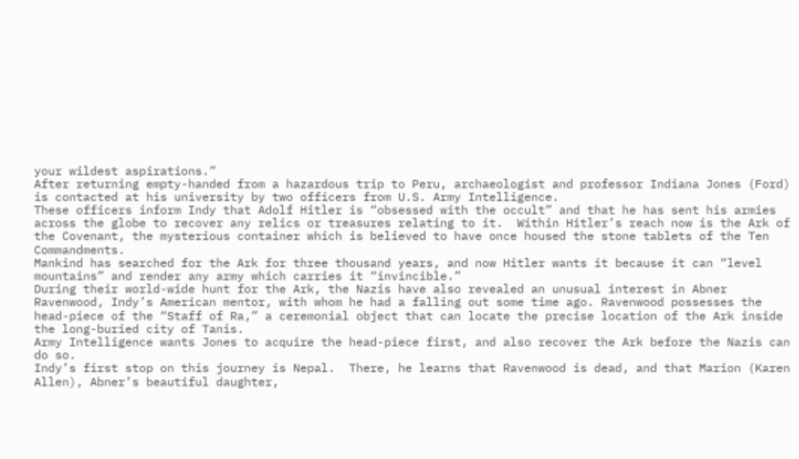your wildest aspirations.”
After returning empty-handed from a hazardous trip to Peru, archaeologist and professor Indiana Jones (Ford) is contacted at his university by two officers from U.S. Army Intelligence.
These officers inform Indy that Adolf Hitler is “obsessed with the occult” and that he has sent his armies across the globe to recover any relics or treasures relating to it.  Within Hitler’s reach now is the Ark of the Covenant, the mysterious container which is believed to have once housed the stone tablets of the Ten Commandments.
Mankind has searched for the Ark for three thousand years, and now Hitler wants it because it can “level mountains” and render any army which carries it “invincible.”
During their world-wide hunt for the Ark, the Nazis have also revealed an unusual interest in Abner Ravenwood, Indy’s American mentor, with whom he had a falling out some time ago. Ravenwood possesses the head-piece of the “Staff of Ra,” a ceremonial object that can locate the precise location of the Ark inside the long-buried city of Tanis.
Army Intelligence wants Jones to acquire the head-piece first, and also recover the Ark before the Nazis can do so.
Indy’s first stop on this journey is Nepal.  There, he learns that Ravenwood is dead, and that Marion (Karen Allen), Abner’s beautiful daughter,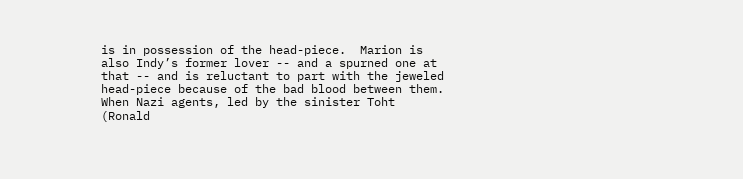is in possession of the head-piece.  Marion is also Indy’s former lover -- and a spurned one at that -- and is reluctant to part with the jeweled head-piece because of the bad blood between them.
When Nazi agents, led by the sinister Toht (Ronald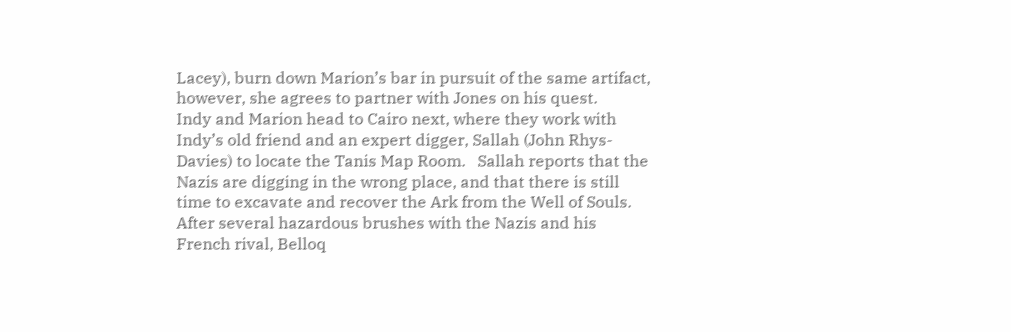Lacey), burn down Marion’s bar in pursuit of the same artifact, however, she agrees to partner with Jones on his quest.
Indy and Marion head to Cairo next, where they work with Indy’s old friend and an expert digger, Sallah (John Rhys-Davies) to locate the Tanis Map Room.   Sallah reports that the Nazis are digging in the wrong place, and that there is still time to excavate and recover the Ark from the Well of Souls.
After several hazardous brushes with the Nazis and his French rival, Belloq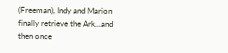(Freeman), Indy and Marion finally retrieve the Ark...and then once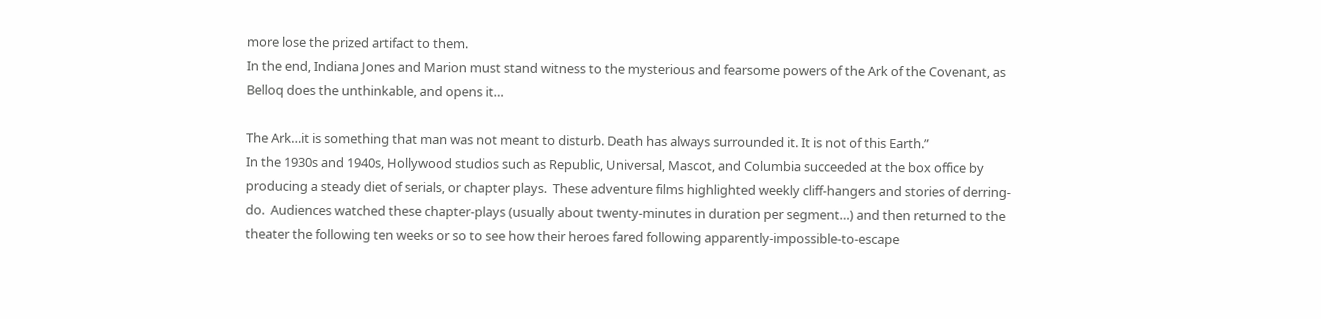more lose the prized artifact to them.
In the end, Indiana Jones and Marion must stand witness to the mysterious and fearsome powers of the Ark of the Covenant, as Belloq does the unthinkable, and opens it…

The Ark…it is something that man was not meant to disturb. Death has always surrounded it. It is not of this Earth.”
In the 1930s and 1940s, Hollywood studios such as Republic, Universal, Mascot, and Columbia succeeded at the box office by producing a steady diet of serials, or chapter plays.  These adventure films highlighted weekly cliff-hangers and stories of derring-do.  Audiences watched these chapter-plays (usually about twenty-minutes in duration per segment…) and then returned to the theater the following ten weeks or so to see how their heroes fared following apparently-impossible-to-escape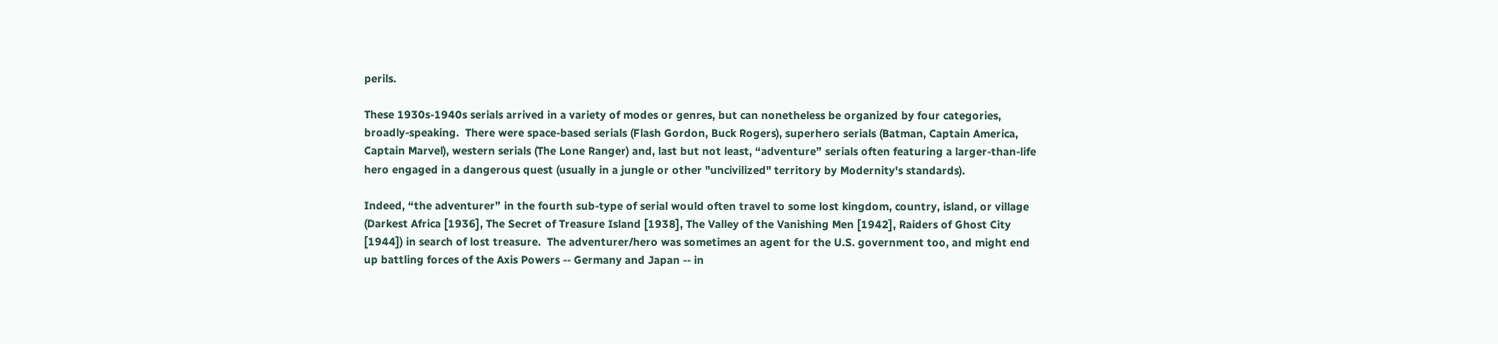perils.

These 1930s-1940s serials arrived in a variety of modes or genres, but can nonetheless be organized by four categories, broadly-speaking.  There were space-based serials (Flash Gordon, Buck Rogers), superhero serials (Batman, Captain America, Captain Marvel), western serials (The Lone Ranger) and, last but not least, “adventure” serials often featuring a larger-than-life hero engaged in a dangerous quest (usually in a jungle or other "uncivilized" territory by Modernity's standards).

Indeed, “the adventurer” in the fourth sub-type of serial would often travel to some lost kingdom, country, island, or village (Darkest Africa [1936], The Secret of Treasure Island [1938], The Valley of the Vanishing Men [1942], Raiders of Ghost City [1944]) in search of lost treasure.  The adventurer/hero was sometimes an agent for the U.S. government too, and might end up battling forces of the Axis Powers -- Germany and Japan -- in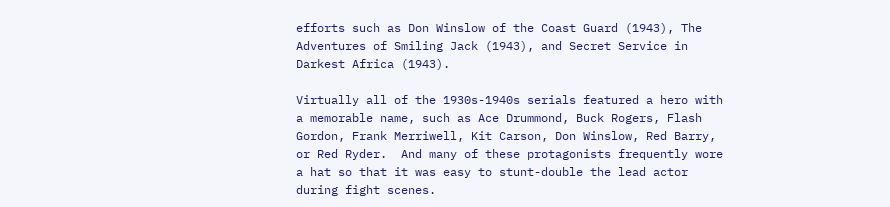efforts such as Don Winslow of the Coast Guard (1943), The Adventures of Smiling Jack (1943), and Secret Service in Darkest Africa (1943).

Virtually all of the 1930s-1940s serials featured a hero with a memorable name, such as Ace Drummond, Buck Rogers, Flash Gordon, Frank Merriwell, Kit Carson, Don Winslow, Red Barry, or Red Ryder.  And many of these protagonists frequently wore a hat so that it was easy to stunt-double the lead actor during fight scenes.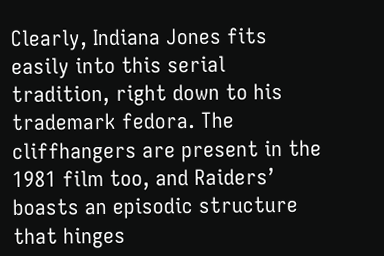Clearly, Indiana Jones fits easily into this serial tradition, right down to his trademark fedora. The cliffhangers are present in the 1981 film too, and Raiders’ boasts an episodic structure that hinges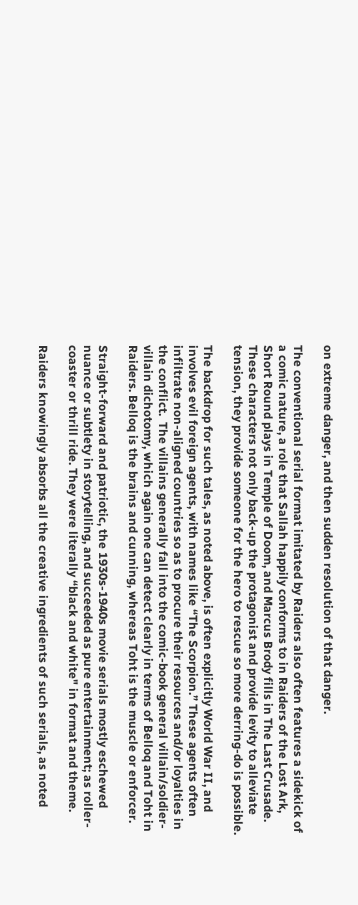on extreme danger, and then sudden resolution of that danger.

The conventional serial format imitated by Raiders also often features a sidekick of a comic nature, a role that Sallah happily conforms to in Raiders of the Lost Ark, Short Round plays in Temple of Doom, and Marcus Brody fills in The Last Crusade.  These characters not only back-up the protagonist and provide levity to alleviate tension, they provide someone for the hero to rescue so more derring-do is possible.

The backdrop for such tales, as noted above, is often explicitly World War II, and involves evil foreign agents, with names like “The Scorpion.” These agents often infiltrate non-aligned countries so as to procure their resources and/or loyalties in the conflict.  The villains generally fall into the comic-book general villain/soldier-villain dichotomy, which again one can detect clearly in terms of Belloq and Toht in Raiders. Belloq is the brains and cunning, whereas Toht is the muscle or enforcer.

Straight-forward and patriotic, the 1930s-1940s movie serials mostly eschewed nuance or subtlety in storytelling, and succeeded as pure entertainment; as roller-coaster or thrill ride. They were literally “black and white" in format and theme.

Raiders knowingly absorbs all the creative ingredients of such serials, as noted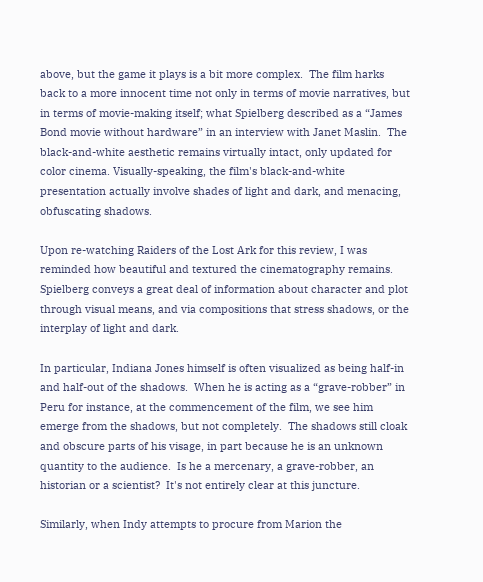above, but the game it plays is a bit more complex.  The film harks back to a more innocent time not only in terms of movie narratives, but in terms of movie-making itself; what Spielberg described as a “James Bond movie without hardware” in an interview with Janet Maslin.  The black-and-white aesthetic remains virtually intact, only updated for color cinema. Visually-speaking, the film's black-and-white presentation actually involve shades of light and dark, and menacing, obfuscating shadows.

Upon re-watching Raiders of the Lost Ark for this review, I was reminded how beautiful and textured the cinematography remains.  Spielberg conveys a great deal of information about character and plot through visual means, and via compositions that stress shadows, or the interplay of light and dark.

In particular, Indiana Jones himself is often visualized as being half-in and half-out of the shadows.  When he is acting as a “grave-robber” in Peru for instance, at the commencement of the film, we see him emerge from the shadows, but not completely.  The shadows still cloak and obscure parts of his visage, in part because he is an unknown quantity to the audience.  Is he a mercenary, a grave-robber, an historian or a scientist?  It's not entirely clear at this juncture.

Similarly, when Indy attempts to procure from Marion the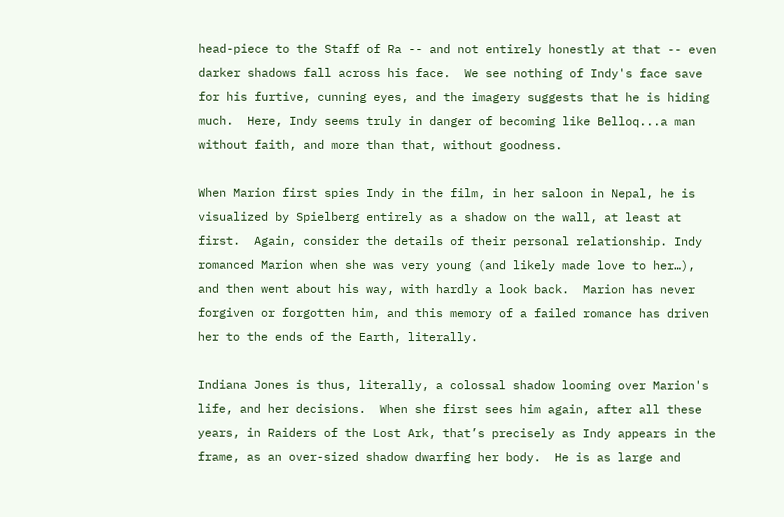head-piece to the Staff of Ra -- and not entirely honestly at that -- even darker shadows fall across his face.  We see nothing of Indy's face save for his furtive, cunning eyes, and the imagery suggests that he is hiding much.  Here, Indy seems truly in danger of becoming like Belloq...a man without faith, and more than that, without goodness.

When Marion first spies Indy in the film, in her saloon in Nepal, he is visualized by Spielberg entirely as a shadow on the wall, at least at first.  Again, consider the details of their personal relationship. Indy romanced Marion when she was very young (and likely made love to her…), and then went about his way, with hardly a look back.  Marion has never forgiven or forgotten him, and this memory of a failed romance has driven her to the ends of the Earth, literally.

Indiana Jones is thus, literally, a colossal shadow looming over Marion's life, and her decisions.  When she first sees him again, after all these years, in Raiders of the Lost Ark, that’s precisely as Indy appears in the frame, as an over-sized shadow dwarfing her body.  He is as large and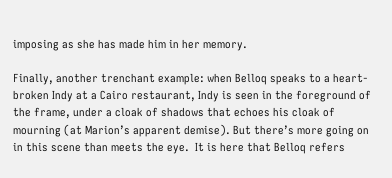imposing as she has made him in her memory.

Finally, another trenchant example: when Belloq speaks to a heart-broken Indy at a Cairo restaurant, Indy is seen in the foreground of the frame, under a cloak of shadows that echoes his cloak of mourning (at Marion’s apparent demise). But there’s more going on in this scene than meets the eye.  It is here that Belloq refers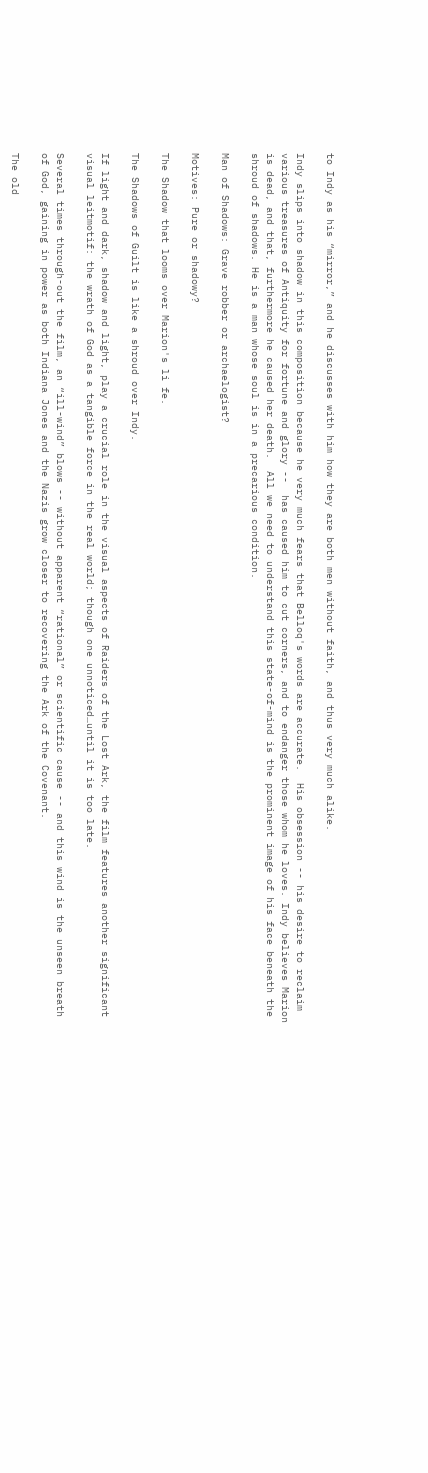to Indy as his “mirror,” and he discusses with him how they are both men without faith, and thus very much alike.

Indy slips into shadow in this composition because he very much fears that Belloq's words are accurate.  His obsession -- his desire to reclaim various treasures of Antiquity for fortune and glory --  has caused him to cut corners, and to endanger those whom he loves. Indy believes Marion is dead, and that, furthermore he caused her death.  All we need to understand this state-of-mind is the prominent image of his face beneath the shroud of shadows. He is a man whose soul is in a precarious condition.

Man of Shadows: Grave robber or archaelogist?

Motives: Pure or shadowy?

The Shadow that looms over Marion's li fe.

The Shadows of Guilt is like a shroud over Indy.

If light and dark, shadow and light, play a crucial role in the visual aspects of Raiders of the Lost Ark, the film features another significant visual leitmotif: the wrath of God as a tangible force in the real world; though one unnoticed…until it is too late.

Several times through-out the film, an “ill-wind” blows -- without apparent “rational” or scientific cause -- and this wind is the unseen breath of God, gaining in power as both Indiana Jones and the Nazis grow closer to recovering the Ark of the Covenant.

The old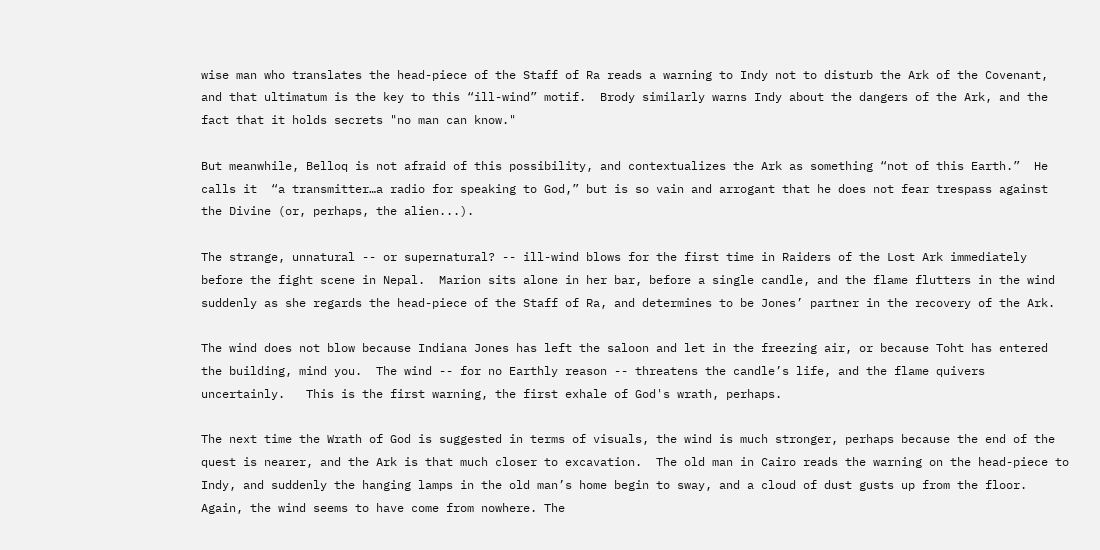wise man who translates the head-piece of the Staff of Ra reads a warning to Indy not to disturb the Ark of the Covenant, and that ultimatum is the key to this “ill-wind” motif.  Brody similarly warns Indy about the dangers of the Ark, and the fact that it holds secrets "no man can know."

But meanwhile, Belloq is not afraid of this possibility, and contextualizes the Ark as something “not of this Earth.”  He calls it  “a transmitter…a radio for speaking to God,” but is so vain and arrogant that he does not fear trespass against the Divine (or, perhaps, the alien...).

The strange, unnatural -- or supernatural? -- ill-wind blows for the first time in Raiders of the Lost Ark immediately before the fight scene in Nepal.  Marion sits alone in her bar, before a single candle, and the flame flutters in the wind suddenly as she regards the head-piece of the Staff of Ra, and determines to be Jones’ partner in the recovery of the Ark.

The wind does not blow because Indiana Jones has left the saloon and let in the freezing air, or because Toht has entered the building, mind you.  The wind -- for no Earthly reason -- threatens the candle’s life, and the flame quivers uncertainly.   This is the first warning, the first exhale of God's wrath, perhaps.

The next time the Wrath of God is suggested in terms of visuals, the wind is much stronger, perhaps because the end of the quest is nearer, and the Ark is that much closer to excavation.  The old man in Cairo reads the warning on the head-piece to Indy, and suddenly the hanging lamps in the old man’s home begin to sway, and a cloud of dust gusts up from the floor.  Again, the wind seems to have come from nowhere. The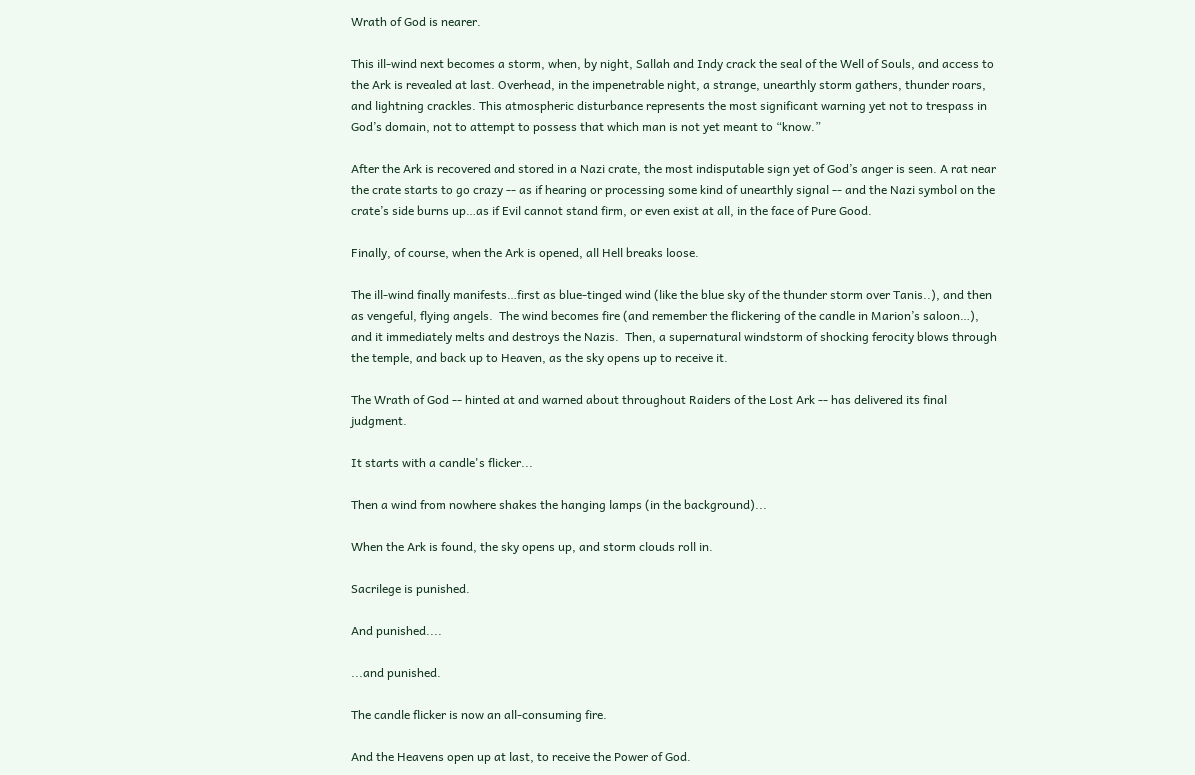Wrath of God is nearer.

This ill-wind next becomes a storm, when, by night, Sallah and Indy crack the seal of the Well of Souls, and access to the Ark is revealed at last. Overhead, in the impenetrable night, a strange, unearthly storm gathers, thunder roars, and lightning crackles. This atmospheric disturbance represents the most significant warning yet not to trespass in God’s domain, not to attempt to possess that which man is not yet meant to “know.”

After the Ark is recovered and stored in a Nazi crate, the most indisputable sign yet of God’s anger is seen. A rat near the crate starts to go crazy -- as if hearing or processing some kind of unearthly signal -- and the Nazi symbol on the crate’s side burns up…as if Evil cannot stand firm, or even exist at all, in the face of Pure Good.

Finally, of course, when the Ark is opened, all Hell breaks loose.

The ill-wind finally manifests…first as blue-tinged wind (like the blue sky of the thunder storm over Tanis..), and then as vengeful, flying angels.  The wind becomes fire (and remember the flickering of the candle in Marion’s saloon…), and it immediately melts and destroys the Nazis.  Then, a supernatural windstorm of shocking ferocity blows through the temple, and back up to Heaven, as the sky opens up to receive it.

The Wrath of God -- hinted at and warned about throughout Raiders of the Lost Ark -- has delivered its final judgment.

It starts with a candle's flicker...

Then a wind from nowhere shakes the hanging lamps (in the background)...

When the Ark is found, the sky opens up, and storm clouds roll in.

Sacrilege is punished.

And punished....

...and punished.

The candle flicker is now an all-consuming fire.

And the Heavens open up at last, to receive the Power of God.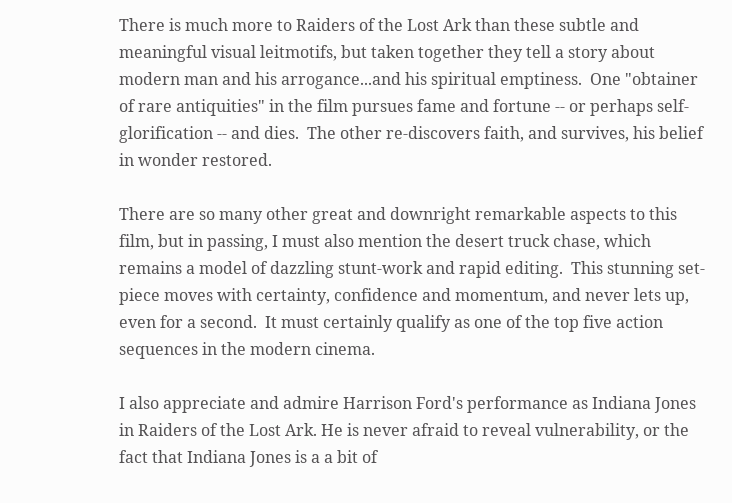There is much more to Raiders of the Lost Ark than these subtle and meaningful visual leitmotifs, but taken together they tell a story about modern man and his arrogance...and his spiritual emptiness.  One "obtainer of rare antiquities" in the film pursues fame and fortune -- or perhaps self-glorification -- and dies.  The other re-discovers faith, and survives, his belief in wonder restored.

There are so many other great and downright remarkable aspects to this film, but in passing, I must also mention the desert truck chase, which remains a model of dazzling stunt-work and rapid editing.  This stunning set-piece moves with certainty, confidence and momentum, and never lets up, even for a second.  It must certainly qualify as one of the top five action sequences in the modern cinema.

I also appreciate and admire Harrison Ford's performance as Indiana Jones in Raiders of the Lost Ark. He is never afraid to reveal vulnerability, or the fact that Indiana Jones is a a bit of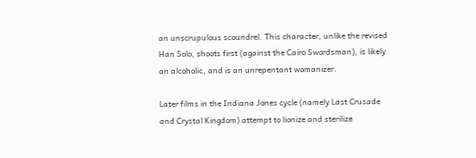an unscrupulous scoundrel. This character, unlike the revised Han Solo, shoots first (against the Cairo Swordsman), is likely an alcoholic, and is an unrepentant womanizer.

Later films in the Indiana Jones cycle (namely Last Crusade and Crystal Kingdom) attempt to lionize and sterilize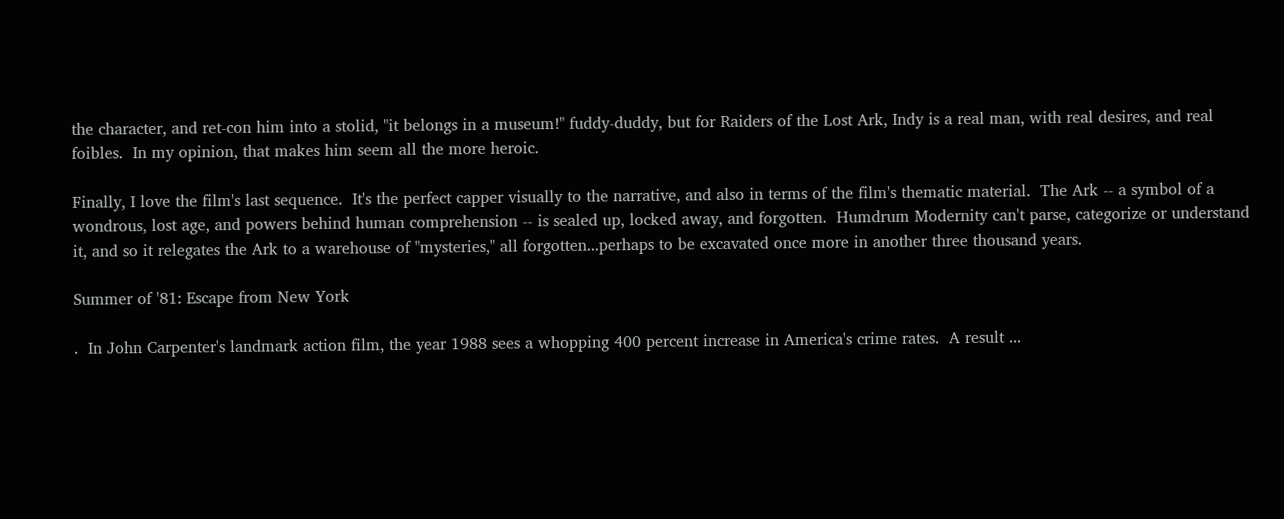the character, and ret-con him into a stolid, "it belongs in a museum!" fuddy-duddy, but for Raiders of the Lost Ark, Indy is a real man, with real desires, and real foibles.  In my opinion, that makes him seem all the more heroic.

Finally, I love the film's last sequence.  It's the perfect capper visually to the narrative, and also in terms of the film's thematic material.  The Ark -- a symbol of a wondrous, lost age, and powers behind human comprehension -- is sealed up, locked away, and forgotten.  Humdrum Modernity can't parse, categorize or understand it, and so it relegates the Ark to a warehouse of "mysteries," all forgotten...perhaps to be excavated once more in another three thousand years.

Summer of '81: Escape from New York

.  In John Carpenter's landmark action film, the year 1988 sees a whopping 400 percent increase in America's crime rates.  A result ...